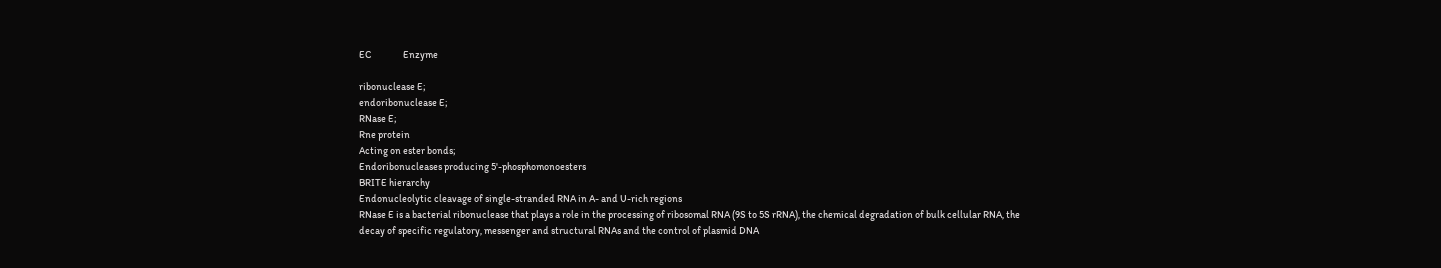EC                Enzyme

ribonuclease E;
endoribonuclease E;
RNase E;
Rne protein
Acting on ester bonds;
Endoribonucleases producing 5'-phosphomonoesters
BRITE hierarchy
Endonucleolytic cleavage of single-stranded RNA in A- and U-rich regions
RNase E is a bacterial ribonuclease that plays a role in the processing of ribosomal RNA (9S to 5S rRNA), the chemical degradation of bulk cellular RNA, the decay of specific regulatory, messenger and structural RNAs and the control of plasmid DNA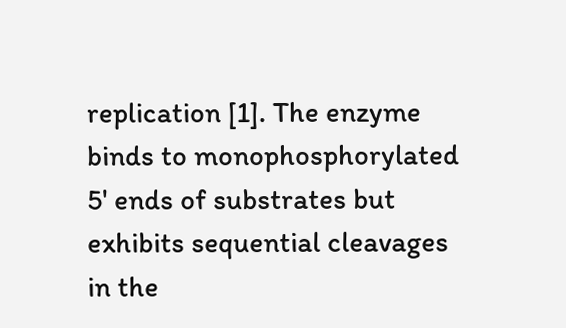replication [1]. The enzyme binds to monophosphorylated 5' ends of substrates but exhibits sequential cleavages in the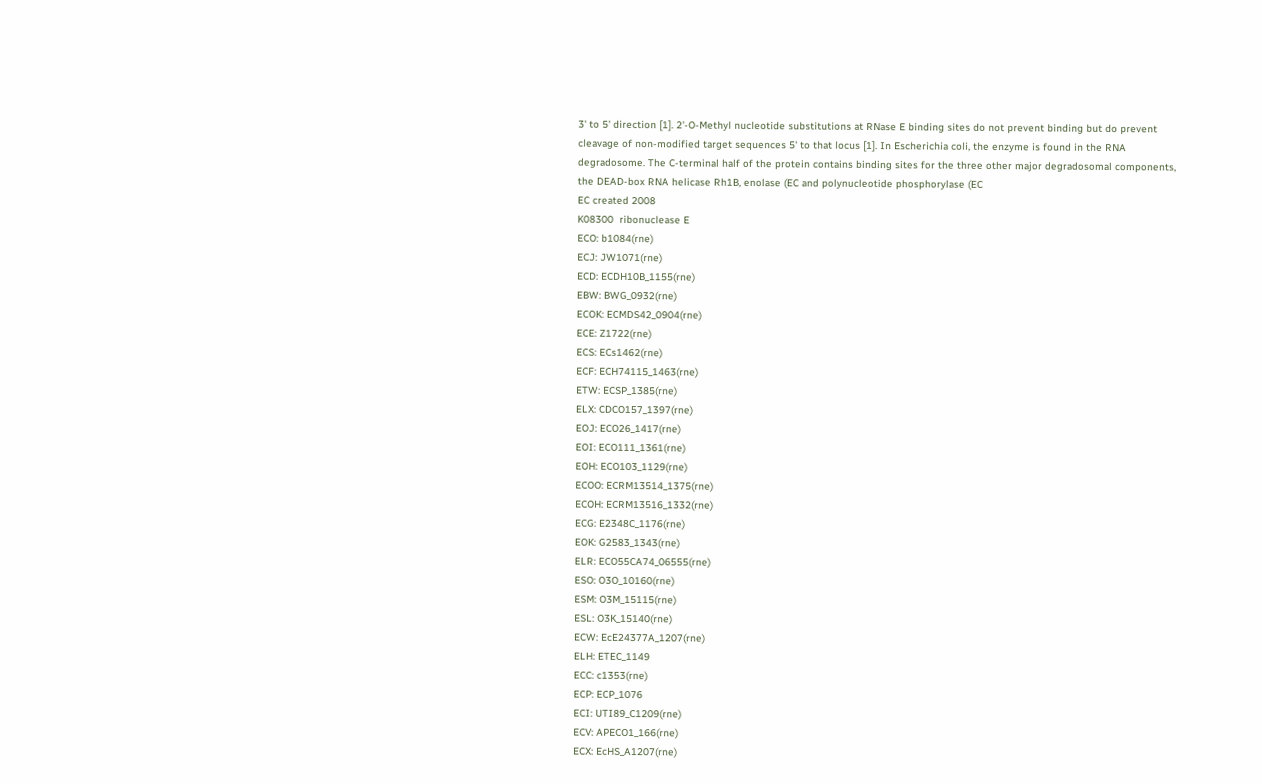3' to 5' direction [1]. 2'-O-Methyl nucleotide substitutions at RNase E binding sites do not prevent binding but do prevent cleavage of non-modified target sequences 5' to that locus [1]. In Escherichia coli, the enzyme is found in the RNA degradosome. The C-terminal half of the protein contains binding sites for the three other major degradosomal components, the DEAD-box RNA helicase Rh1B, enolase (EC and polynucleotide phosphorylase (EC
EC created 2008
K08300  ribonuclease E
ECO: b1084(rne)
ECJ: JW1071(rne)
ECD: ECDH10B_1155(rne)
EBW: BWG_0932(rne)
ECOK: ECMDS42_0904(rne)
ECE: Z1722(rne)
ECS: ECs1462(rne)
ECF: ECH74115_1463(rne)
ETW: ECSP_1385(rne)
ELX: CDCO157_1397(rne)
EOJ: ECO26_1417(rne)
EOI: ECO111_1361(rne)
EOH: ECO103_1129(rne)
ECOO: ECRM13514_1375(rne)
ECOH: ECRM13516_1332(rne)
ECG: E2348C_1176(rne)
EOK: G2583_1343(rne)
ELR: ECO55CA74_06555(rne)
ESO: O3O_10160(rne)
ESM: O3M_15115(rne)
ESL: O3K_15140(rne)
ECW: EcE24377A_1207(rne)
ELH: ETEC_1149
ECC: c1353(rne)
ECP: ECP_1076
ECI: UTI89_C1209(rne)
ECV: APECO1_166(rne)
ECX: EcHS_A1207(rne)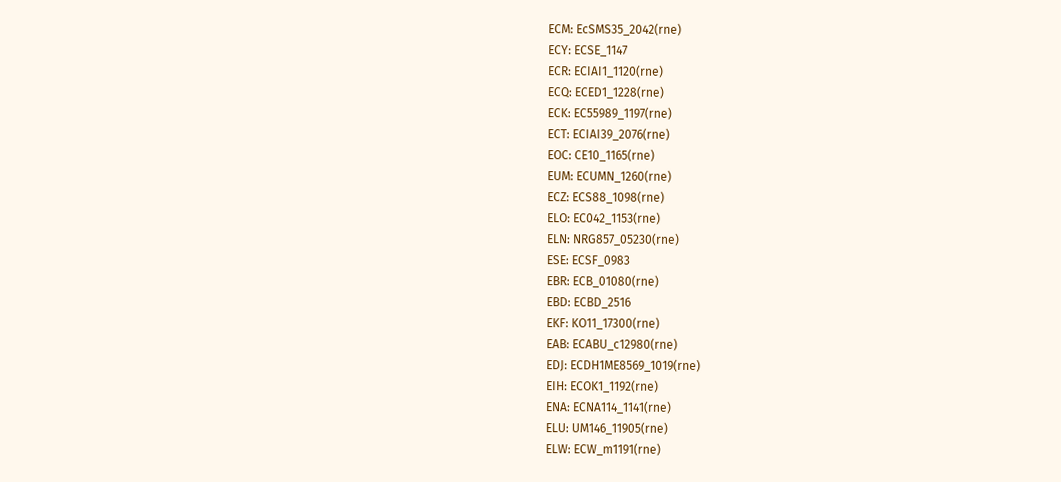ECM: EcSMS35_2042(rne)
ECY: ECSE_1147
ECR: ECIAI1_1120(rne)
ECQ: ECED1_1228(rne)
ECK: EC55989_1197(rne)
ECT: ECIAI39_2076(rne)
EOC: CE10_1165(rne)
EUM: ECUMN_1260(rne)
ECZ: ECS88_1098(rne)
ELO: EC042_1153(rne)
ELN: NRG857_05230(rne)
ESE: ECSF_0983
EBR: ECB_01080(rne)
EBD: ECBD_2516
EKF: KO11_17300(rne)
EAB: ECABU_c12980(rne)
EDJ: ECDH1ME8569_1019(rne)
EIH: ECOK1_1192(rne)
ENA: ECNA114_1141(rne)
ELU: UM146_11905(rne)
ELW: ECW_m1191(rne)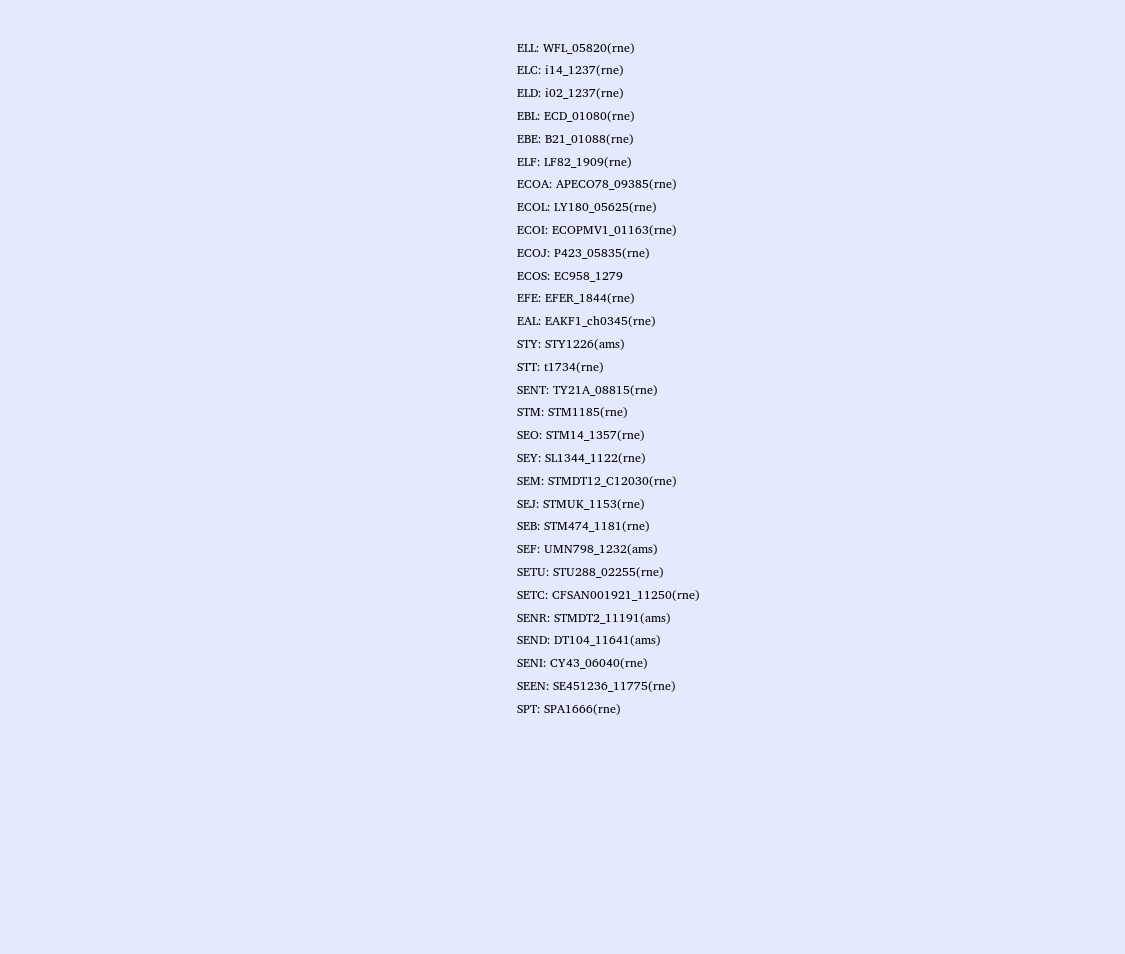ELL: WFL_05820(rne)
ELC: i14_1237(rne)
ELD: i02_1237(rne)
EBL: ECD_01080(rne)
EBE: B21_01088(rne)
ELF: LF82_1909(rne)
ECOA: APECO78_09385(rne)
ECOL: LY180_05625(rne)
ECOI: ECOPMV1_01163(rne)
ECOJ: P423_05835(rne)
ECOS: EC958_1279
EFE: EFER_1844(rne)
EAL: EAKF1_ch0345(rne)
STY: STY1226(ams)
STT: t1734(rne)
SENT: TY21A_08815(rne)
STM: STM1185(rne)
SEO: STM14_1357(rne)
SEY: SL1344_1122(rne)
SEM: STMDT12_C12030(rne)
SEJ: STMUK_1153(rne)
SEB: STM474_1181(rne)
SEF: UMN798_1232(ams)
SETU: STU288_02255(rne)
SETC: CFSAN001921_11250(rne)
SENR: STMDT2_11191(ams)
SEND: DT104_11641(ams)
SENI: CY43_06040(rne)
SEEN: SE451236_11775(rne)
SPT: SPA1666(rne)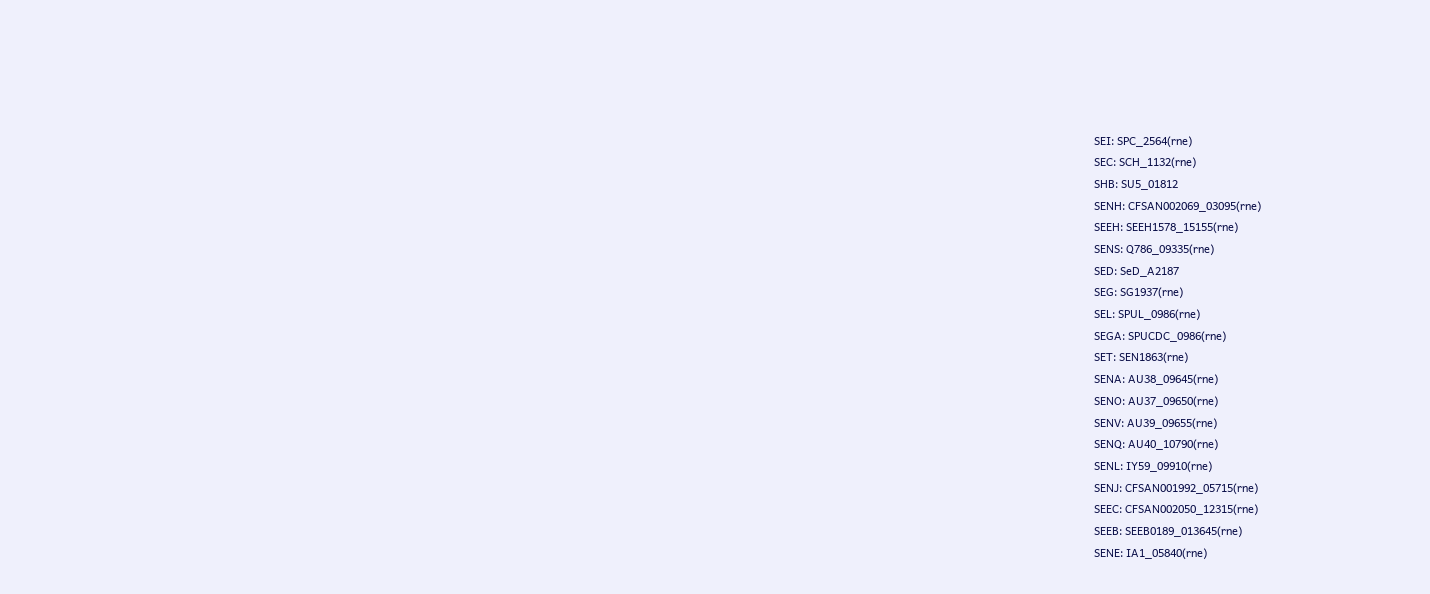SEI: SPC_2564(rne)
SEC: SCH_1132(rne)
SHB: SU5_01812
SENH: CFSAN002069_03095(rne)
SEEH: SEEH1578_15155(rne)
SENS: Q786_09335(rne)
SED: SeD_A2187
SEG: SG1937(rne)
SEL: SPUL_0986(rne)
SEGA: SPUCDC_0986(rne)
SET: SEN1863(rne)
SENA: AU38_09645(rne)
SENO: AU37_09650(rne)
SENV: AU39_09655(rne)
SENQ: AU40_10790(rne)
SENL: IY59_09910(rne)
SENJ: CFSAN001992_05715(rne)
SEEC: CFSAN002050_12315(rne)
SEEB: SEEB0189_013645(rne)
SENE: IA1_05840(rne)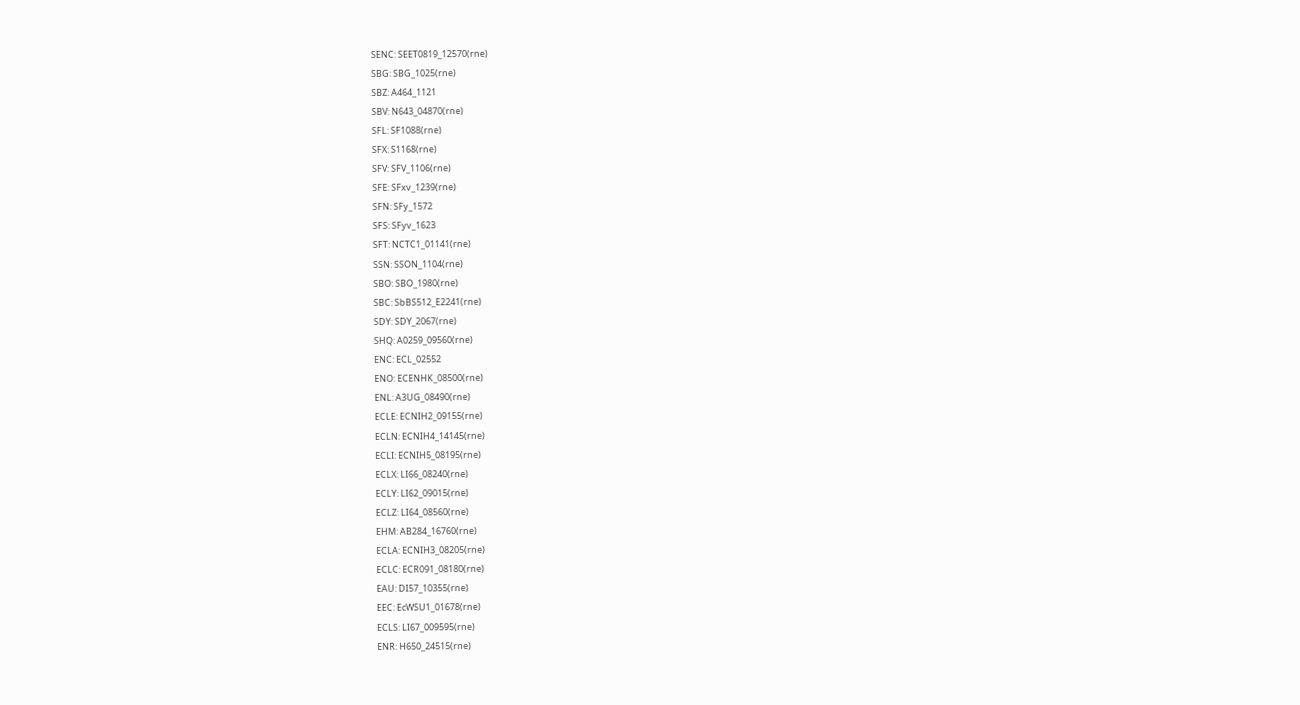SENC: SEET0819_12570(rne)
SBG: SBG_1025(rne)
SBZ: A464_1121
SBV: N643_04870(rne)
SFL: SF1088(rne)
SFX: S1168(rne)
SFV: SFV_1106(rne)
SFE: SFxv_1239(rne)
SFN: SFy_1572
SFS: SFyv_1623
SFT: NCTC1_01141(rne)
SSN: SSON_1104(rne)
SBO: SBO_1980(rne)
SBC: SbBS512_E2241(rne)
SDY: SDY_2067(rne)
SHQ: A0259_09560(rne)
ENC: ECL_02552
ENO: ECENHK_08500(rne)
ENL: A3UG_08490(rne)
ECLE: ECNIH2_09155(rne)
ECLN: ECNIH4_14145(rne)
ECLI: ECNIH5_08195(rne)
ECLX: LI66_08240(rne)
ECLY: LI62_09015(rne)
ECLZ: LI64_08560(rne)
EHM: AB284_16760(rne)
ECLA: ECNIH3_08205(rne)
ECLC: ECR091_08180(rne)
EAU: DI57_10355(rne)
EEC: EcWSU1_01678(rne)
ECLS: LI67_009595(rne)
ENR: H650_24515(rne)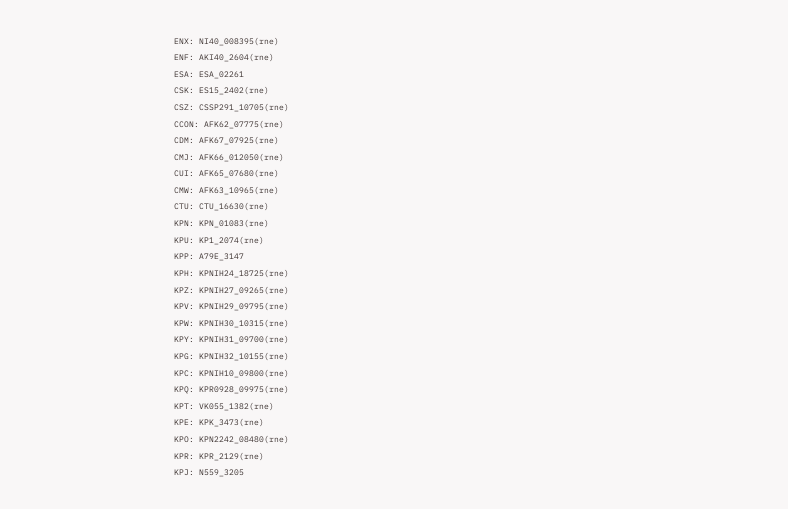ENX: NI40_008395(rne)
ENF: AKI40_2604(rne)
ESA: ESA_02261
CSK: ES15_2402(rne)
CSZ: CSSP291_10705(rne)
CCON: AFK62_07775(rne)
CDM: AFK67_07925(rne)
CMJ: AFK66_012050(rne)
CUI: AFK65_07680(rne)
CMW: AFK63_10965(rne)
CTU: CTU_16630(rne)
KPN: KPN_01083(rne)
KPU: KP1_2074(rne)
KPP: A79E_3147
KPH: KPNIH24_18725(rne)
KPZ: KPNIH27_09265(rne)
KPV: KPNIH29_09795(rne)
KPW: KPNIH30_10315(rne)
KPY: KPNIH31_09700(rne)
KPG: KPNIH32_10155(rne)
KPC: KPNIH10_09800(rne)
KPQ: KPR0928_09975(rne)
KPT: VK055_1382(rne)
KPE: KPK_3473(rne)
KPO: KPN2242_08480(rne)
KPR: KPR_2129(rne)
KPJ: N559_3205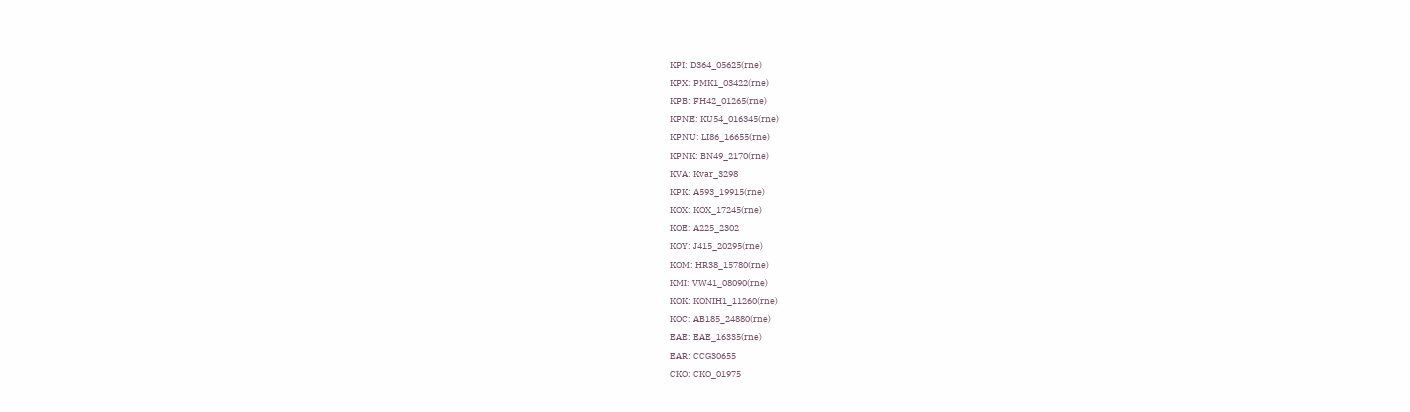KPI: D364_05625(rne)
KPX: PMK1_03422(rne)
KPB: FH42_01265(rne)
KPNE: KU54_016345(rne)
KPNU: LI86_16655(rne)
KPNK: BN49_2170(rne)
KVA: Kvar_3298
KPK: A593_19915(rne)
KOX: KOX_17245(rne)
KOE: A225_2302
KOY: J415_20295(rne)
KOM: HR38_15780(rne)
KMI: VW41_08090(rne)
KOK: KONIH1_11260(rne)
KOC: AB185_24880(rne)
EAE: EAE_16335(rne)
EAR: CCG30655
CKO: CKO_01975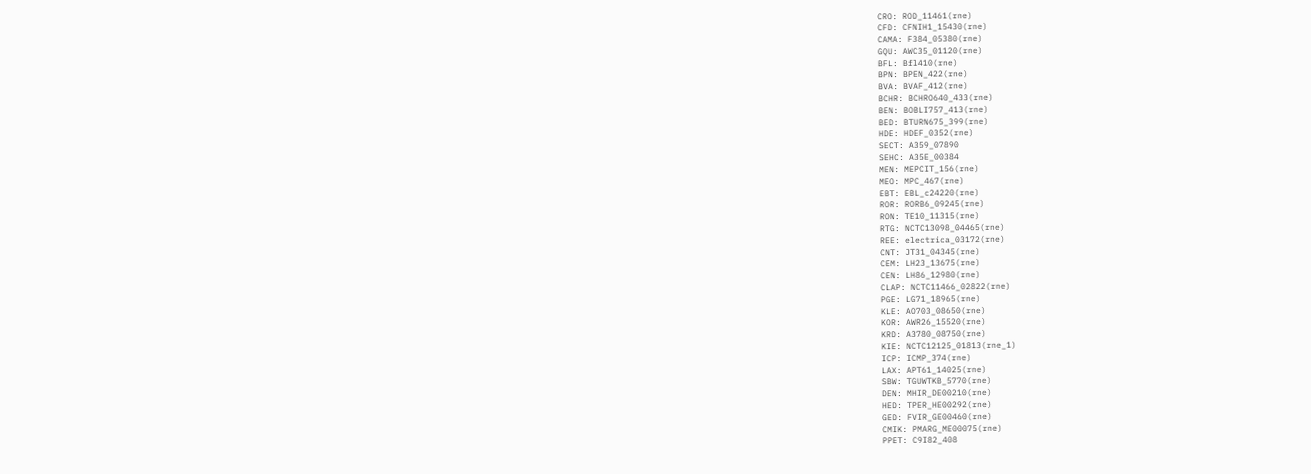CRO: ROD_11461(rne)
CFD: CFNIH1_15430(rne)
CAMA: F384_05380(rne)
GQU: AWC35_01120(rne)
BFL: Bfl410(rne)
BPN: BPEN_422(rne)
BVA: BVAF_412(rne)
BCHR: BCHRO640_433(rne)
BEN: BOBLI757_413(rne)
BED: BTURN675_399(rne)
HDE: HDEF_0352(rne)
SECT: A359_07890
SEHC: A35E_00384
MEN: MEPCIT_156(rne)
MEO: MPC_467(rne)
EBT: EBL_c24220(rne)
ROR: RORB6_09245(rne)
RON: TE10_11315(rne)
RTG: NCTC13098_04465(rne)
REE: electrica_03172(rne)
CNT: JT31_04345(rne)
CEM: LH23_13675(rne)
CEN: LH86_12980(rne)
CLAP: NCTC11466_02822(rne)
PGE: LG71_18965(rne)
KLE: AO703_08650(rne)
KOR: AWR26_15520(rne)
KRD: A3780_08750(rne)
KIE: NCTC12125_01813(rne_1)
ICP: ICMP_374(rne)
LAX: APT61_14025(rne)
SBW: TGUWTKB_5770(rne)
DEN: MHIR_DE00210(rne)
HED: TPER_HE00292(rne)
GED: FVIR_GE00460(rne)
CMIK: PMARG_ME00075(rne)
PPET: C9I82_408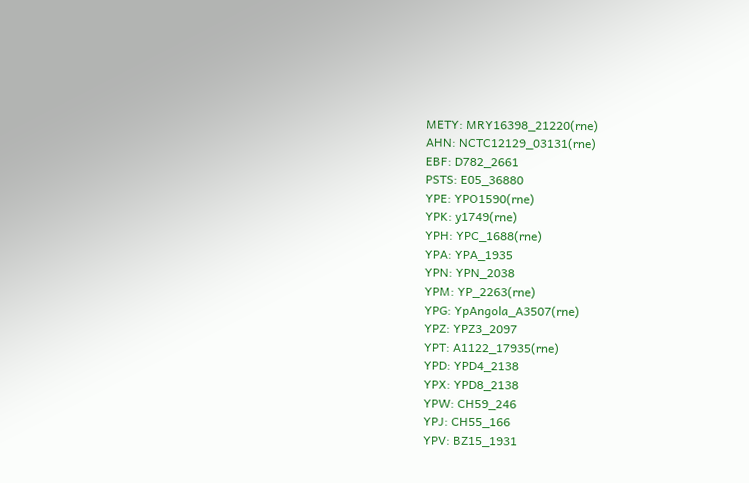METY: MRY16398_21220(rne)
AHN: NCTC12129_03131(rne)
EBF: D782_2661
PSTS: E05_36880
YPE: YPO1590(rne)
YPK: y1749(rne)
YPH: YPC_1688(rne)
YPA: YPA_1935
YPN: YPN_2038
YPM: YP_2263(rne)
YPG: YpAngola_A3507(rne)
YPZ: YPZ3_2097
YPT: A1122_17935(rne)
YPD: YPD4_2138
YPX: YPD8_2138
YPW: CH59_246
YPJ: CH55_166
YPV: BZ15_1931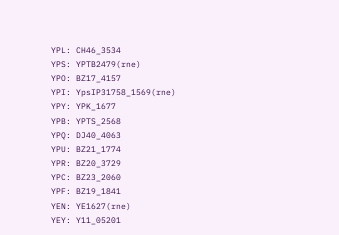YPL: CH46_3534
YPS: YPTB2479(rne)
YPO: BZ17_4157
YPI: YpsIP31758_1569(rne)
YPY: YPK_1677
YPB: YPTS_2568
YPQ: DJ40_4063
YPU: BZ21_1774
YPR: BZ20_3729
YPC: BZ23_2060
YPF: BZ19_1841
YEN: YE1627(rne)
YEY: Y11_05201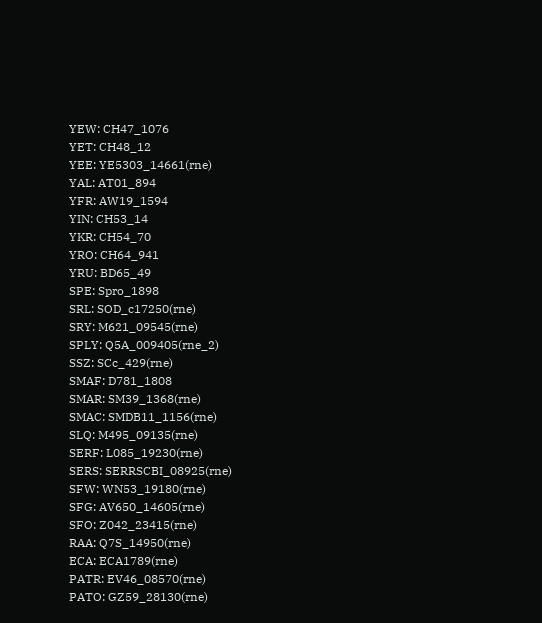YEW: CH47_1076
YET: CH48_12
YEE: YE5303_14661(rne)
YAL: AT01_894
YFR: AW19_1594
YIN: CH53_14
YKR: CH54_70
YRO: CH64_941
YRU: BD65_49
SPE: Spro_1898
SRL: SOD_c17250(rne)
SRY: M621_09545(rne)
SPLY: Q5A_009405(rne_2)
SSZ: SCc_429(rne)
SMAF: D781_1808
SMAR: SM39_1368(rne)
SMAC: SMDB11_1156(rne)
SLQ: M495_09135(rne)
SERF: L085_19230(rne)
SERS: SERRSCBI_08925(rne)
SFW: WN53_19180(rne)
SFG: AV650_14605(rne)
SFO: Z042_23415(rne)
RAA: Q7S_14950(rne)
ECA: ECA1789(rne)
PATR: EV46_08570(rne)
PATO: GZ59_28130(rne)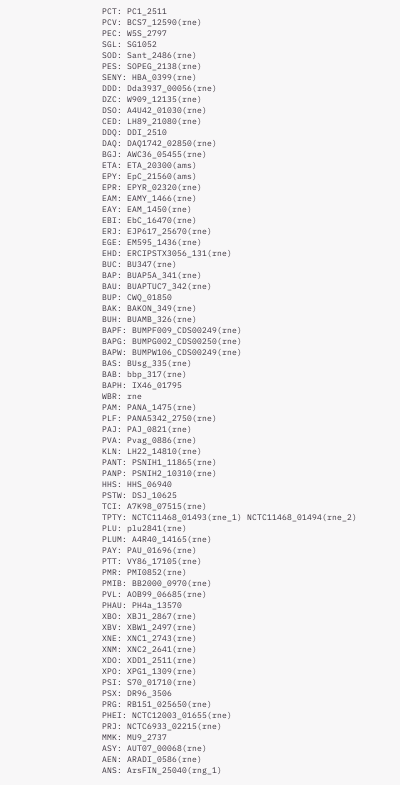PCT: PC1_2511
PCV: BCS7_12590(rne)
PEC: W5S_2797
SGL: SG1052
SOD: Sant_2486(rne)
PES: SOPEG_2138(rne)
SENY: HBA_0399(rne)
DDD: Dda3937_00056(rne)
DZC: W909_12135(rne)
DSO: A4U42_01030(rne)
CED: LH89_21080(rne)
DDQ: DDI_2510
DAQ: DAQ1742_02850(rne)
BGJ: AWC36_05455(rne)
ETA: ETA_20300(ams)
EPY: EpC_21560(ams)
EPR: EPYR_02320(rne)
EAM: EAMY_1466(rne)
EAY: EAM_1450(rne)
EBI: EbC_16470(rne)
ERJ: EJP617_25670(rne)
EGE: EM595_1436(rne)
EHD: ERCIPSTX3056_131(rne)
BUC: BU347(rne)
BAP: BUAP5A_341(rne)
BAU: BUAPTUC7_342(rne)
BUP: CWQ_01850
BAK: BAKON_349(rne)
BUH: BUAMB_326(rne)
BAPF: BUMPF009_CDS00249(rne)
BAPG: BUMPG002_CDS00250(rne)
BAPW: BUMPW106_CDS00249(rne)
BAS: BUsg_335(rne)
BAB: bbp_317(rne)
BAPH: IX46_01795
WBR: rne
PAM: PANA_1475(rne)
PLF: PANA5342_2750(rne)
PAJ: PAJ_0821(rne)
PVA: Pvag_0886(rne)
KLN: LH22_14810(rne)
PANT: PSNIH1_11865(rne)
PANP: PSNIH2_10310(rne)
HHS: HHS_06940
PSTW: DSJ_10625
TCI: A7K98_07515(rne)
TPTY: NCTC11468_01493(rne_1) NCTC11468_01494(rne_2)
PLU: plu2841(rne)
PLUM: A4R40_14165(rne)
PAY: PAU_01696(rne)
PTT: VY86_17105(rne)
PMR: PMI0852(rne)
PMIB: BB2000_0970(rne)
PVL: AOB99_06685(rne)
PHAU: PH4a_13570
XBO: XBJ1_2867(rne)
XBV: XBW1_2497(rne)
XNE: XNC1_2743(rne)
XNM: XNC2_2641(rne)
XDO: XDD1_2511(rne)
XPO: XPG1_1309(rne)
PSI: S70_01710(rne)
PSX: DR96_3506
PRG: RB151_025650(rne)
PHEI: NCTC12003_01655(rne)
PRJ: NCTC6933_02215(rne)
MMK: MU9_2737
ASY: AUT07_00068(rne)
AEN: ARADI_0586(rne)
ANS: ArsFIN_25040(rng_1)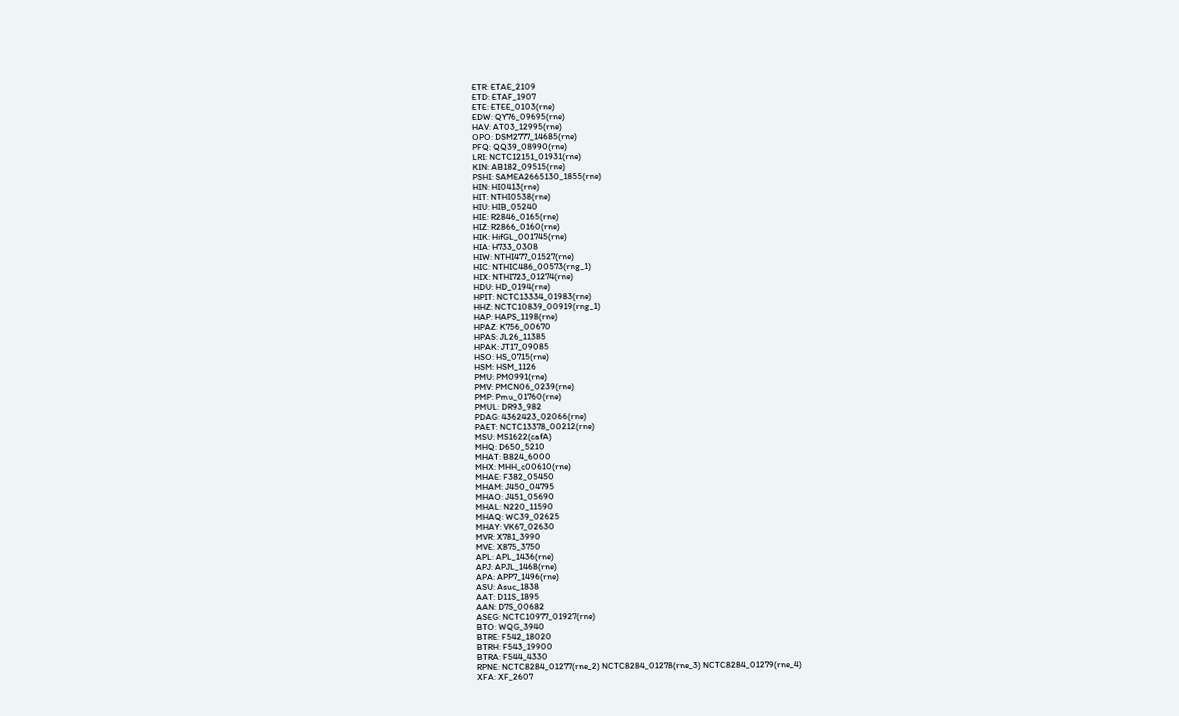ETR: ETAE_2109
ETD: ETAF_1907
ETE: ETEE_0103(rne)
EDW: QY76_09695(rne)
HAV: AT03_12995(rne)
OPO: DSM2777_14685(rne)
PFQ: QQ39_08990(rne)
LRI: NCTC12151_01931(rne)
KIN: AB182_09515(rne)
PSHI: SAMEA2665130_1855(rne)
HIN: HI0413(rne)
HIT: NTHI0538(rne)
HIU: HIB_05240
HIE: R2846_0165(rne)
HIZ: R2866_0160(rne)
HIK: HifGL_001745(rne)
HIA: H733_0308
HIW: NTHI477_01527(rne)
HIC: NTHIC486_00573(rng_1)
HIX: NTHI723_01274(rne)
HDU: HD_0194(rne)
HPIT: NCTC13334_01983(rne)
HHZ: NCTC10839_00919(rng_1)
HAP: HAPS_1198(rne)
HPAZ: K756_00670
HPAS: JL26_11385
HPAK: JT17_09085
HSO: HS_0715(rne)
HSM: HSM_1126
PMU: PM0991(rne)
PMV: PMCN06_0239(rne)
PMP: Pmu_01760(rne)
PMUL: DR93_982
PDAG: 4362423_02066(rne)
PAET: NCTC13378_00212(rne)
MSU: MS1622(cafA)
MHQ: D650_5210
MHAT: B824_6000
MHX: MHH_c00610(rne)
MHAE: F382_05450
MHAM: J450_04795
MHAO: J451_05690
MHAL: N220_11590
MHAQ: WC39_02625
MHAY: VK67_02630
MVR: X781_3990
MVE: X875_3750
APL: APL_1436(rne)
APJ: APJL_1468(rne)
APA: APP7_1496(rne)
ASU: Asuc_1838
AAT: D11S_1895
AAN: D7S_00682
ASEG: NCTC10977_01927(rne)
BTO: WQG_3940
BTRE: F542_18020
BTRH: F543_19900
BTRA: F544_4330
RPNE: NCTC8284_01277(rne_2) NCTC8284_01278(rne_3) NCTC8284_01279(rne_4)
XFA: XF_2607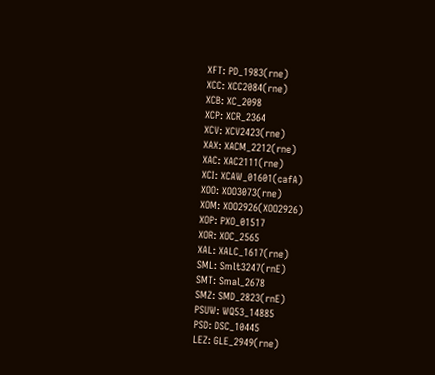XFT: PD_1983(rne)
XCC: XCC2084(rne)
XCB: XC_2098
XCP: XCR_2364
XCV: XCV2423(rne)
XAX: XACM_2212(rne)
XAC: XAC2111(rne)
XCI: XCAW_01601(cafA)
XOO: XOO3073(rne)
XOM: XOO2926(XOO2926)
XOP: PXO_01517
XOR: XOC_2565
XAL: XALC_1617(rne)
SML: Smlt3247(rnE)
SMT: Smal_2678
SMZ: SMD_2823(rnE)
PSUW: WQ53_14885
PSD: DSC_10445
LEZ: GLE_2949(rne)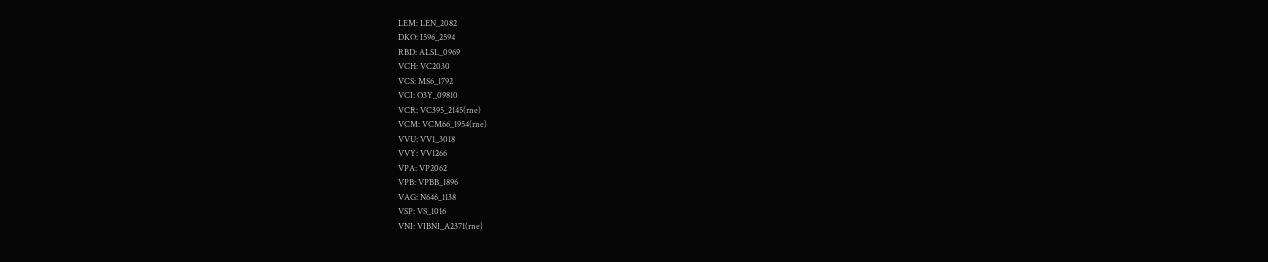LEM: LEN_2082
DKO: I596_2594
RBD: ALSL_0969
VCH: VC2030
VCS: MS6_1792
VCI: O3Y_09810
VCR: VC395_2145(rne)
VCM: VCM66_1954(rne)
VVU: VV1_3018
VVY: VV1266
VPA: VP2062
VPB: VPBB_1896
VAG: N646_1138
VSP: VS_1016
VNI: VIBNI_A2371(rne)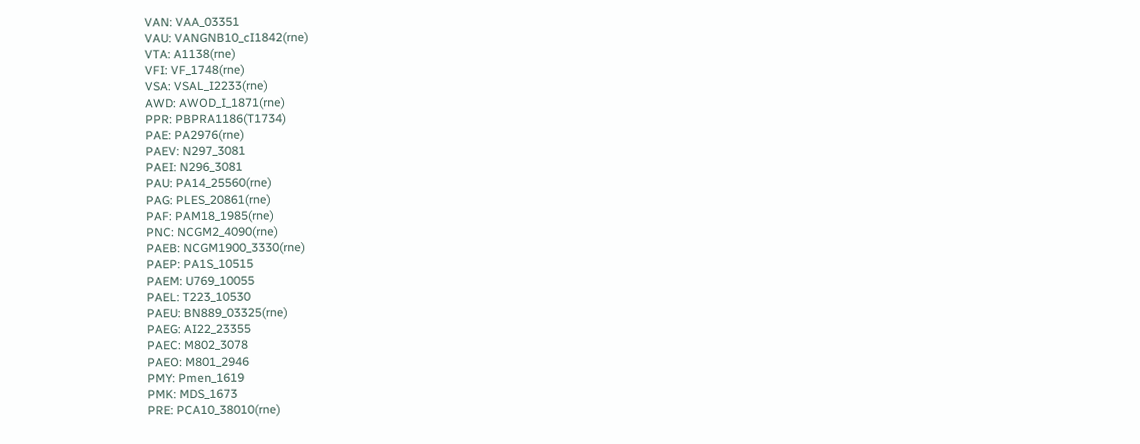VAN: VAA_03351
VAU: VANGNB10_cI1842(rne)
VTA: A1138(rne)
VFI: VF_1748(rne)
VSA: VSAL_I2233(rne)
AWD: AWOD_I_1871(rne)
PPR: PBPRA1186(T1734)
PAE: PA2976(rne)
PAEV: N297_3081
PAEI: N296_3081
PAU: PA14_25560(rne)
PAG: PLES_20861(rne)
PAF: PAM18_1985(rne)
PNC: NCGM2_4090(rne)
PAEB: NCGM1900_3330(rne)
PAEP: PA1S_10515
PAEM: U769_10055
PAEL: T223_10530
PAEU: BN889_03325(rne)
PAEG: AI22_23355
PAEC: M802_3078
PAEO: M801_2946
PMY: Pmen_1619
PMK: MDS_1673
PRE: PCA10_38010(rne)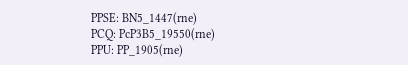PPSE: BN5_1447(rne)
PCQ: PcP3B5_19550(rne)
PPU: PP_1905(rne)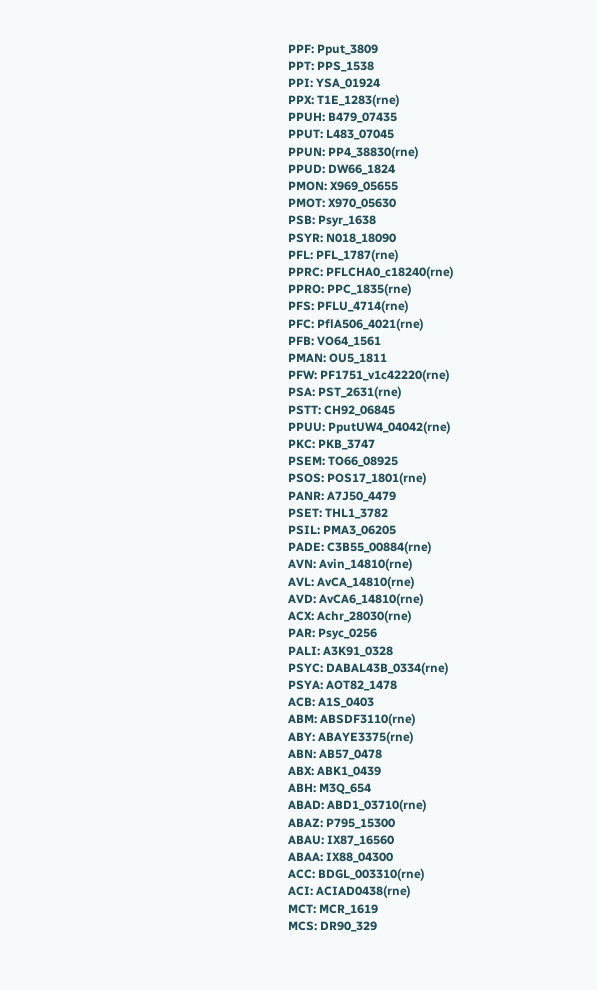PPF: Pput_3809
PPT: PPS_1538
PPI: YSA_01924
PPX: T1E_1283(rne)
PPUH: B479_07435
PPUT: L483_07045
PPUN: PP4_38830(rne)
PPUD: DW66_1824
PMON: X969_05655
PMOT: X970_05630
PSB: Psyr_1638
PSYR: N018_18090
PFL: PFL_1787(rne)
PPRC: PFLCHA0_c18240(rne)
PPRO: PPC_1835(rne)
PFS: PFLU_4714(rne)
PFC: PflA506_4021(rne)
PFB: VO64_1561
PMAN: OU5_1811
PFW: PF1751_v1c42220(rne)
PSA: PST_2631(rne)
PSTT: CH92_06845
PPUU: PputUW4_04042(rne)
PKC: PKB_3747
PSEM: TO66_08925
PSOS: POS17_1801(rne)
PANR: A7J50_4479
PSET: THL1_3782
PSIL: PMA3_06205
PADE: C3B55_00884(rne)
AVN: Avin_14810(rne)
AVL: AvCA_14810(rne)
AVD: AvCA6_14810(rne)
ACX: Achr_28030(rne)
PAR: Psyc_0256
PALI: A3K91_0328
PSYC: DABAL43B_0334(rne)
PSYA: AOT82_1478
ACB: A1S_0403
ABM: ABSDF3110(rne)
ABY: ABAYE3375(rne)
ABN: AB57_0478
ABX: ABK1_0439
ABH: M3Q_654
ABAD: ABD1_03710(rne)
ABAZ: P795_15300
ABAU: IX87_16560
ABAA: IX88_04300
ACC: BDGL_003310(rne)
ACI: ACIAD0438(rne)
MCT: MCR_1619
MCS: DR90_329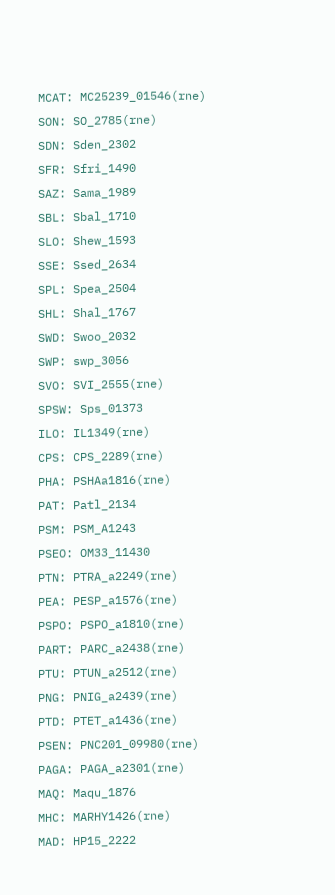MCAT: MC25239_01546(rne)
SON: SO_2785(rne)
SDN: Sden_2302
SFR: Sfri_1490
SAZ: Sama_1989
SBL: Sbal_1710
SLO: Shew_1593
SSE: Ssed_2634
SPL: Spea_2504
SHL: Shal_1767
SWD: Swoo_2032
SWP: swp_3056
SVO: SVI_2555(rne)
SPSW: Sps_01373
ILO: IL1349(rne)
CPS: CPS_2289(rne)
PHA: PSHAa1816(rne)
PAT: Patl_2134
PSM: PSM_A1243
PSEO: OM33_11430
PTN: PTRA_a2249(rne)
PEA: PESP_a1576(rne)
PSPO: PSPO_a1810(rne)
PART: PARC_a2438(rne)
PTU: PTUN_a2512(rne)
PNG: PNIG_a2439(rne)
PTD: PTET_a1436(rne)
PSEN: PNC201_09980(rne)
PAGA: PAGA_a2301(rne)
MAQ: Maqu_1876
MHC: MARHY1426(rne)
MAD: HP15_2222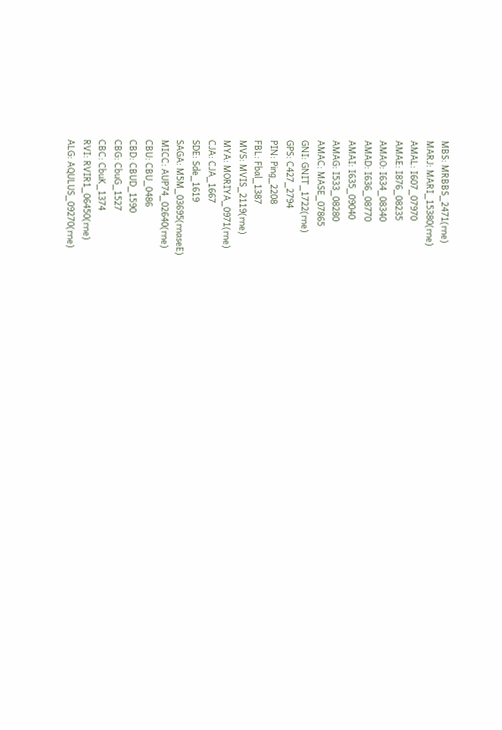MBS: MRBBS_2471(rne)
MARJ: MARI_15380(rne)
AMAL: I607_07970
AMAE: I876_08235
AMAO: I634_08340
AMAD: I636_08770
AMAI: I635_09040
AMAG: I533_08280
AMAC: MASE_07865
GNI: GNIT_1722(rne)
GPS: C427_2794
PIN: Ping_2208
FBL: Fbal_1387
MVS: MVIS_2119(rne)
MYA: MORIYA_0971(rne)
CJA: CJA_1667
SDE: Sde_1619
SAGA: M5M_03695(rnaseE)
MICC: AUP74_02640(rne)
CBU: CBU_0486
CBD: CBUD_1590
CBG: CbuG_1527
CBC: CbuK_1374
RVI: RVIR1_06450(rne)
ALG: AQULUS_09270(rne)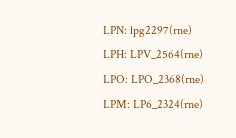LPN: lpg2297(rne)
LPH: LPV_2564(rne)
LPO: LPO_2368(rne)
LPM: LP6_2324(rne)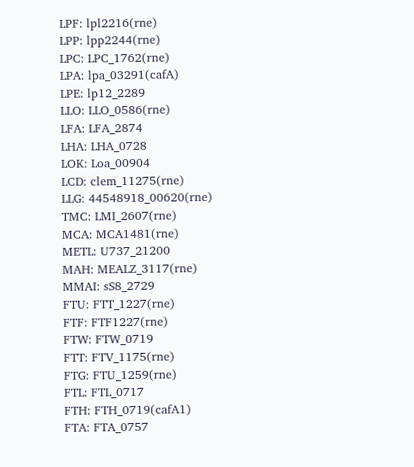LPF: lpl2216(rne)
LPP: lpp2244(rne)
LPC: LPC_1762(rne)
LPA: lpa_03291(cafA)
LPE: lp12_2289
LLO: LLO_0586(rne)
LFA: LFA_2874
LHA: LHA_0728
LOK: Loa_00904
LCD: clem_11275(rne)
LLG: 44548918_00620(rne)
TMC: LMI_2607(rne)
MCA: MCA1481(rne)
METL: U737_21200
MAH: MEALZ_3117(rne)
MMAI: sS8_2729
FTU: FTT_1227(rne)
FTF: FTF1227(rne)
FTW: FTW_0719
FTT: FTV_1175(rne)
FTG: FTU_1259(rne)
FTL: FTL_0717
FTH: FTH_0719(cafA1)
FTA: FTA_0757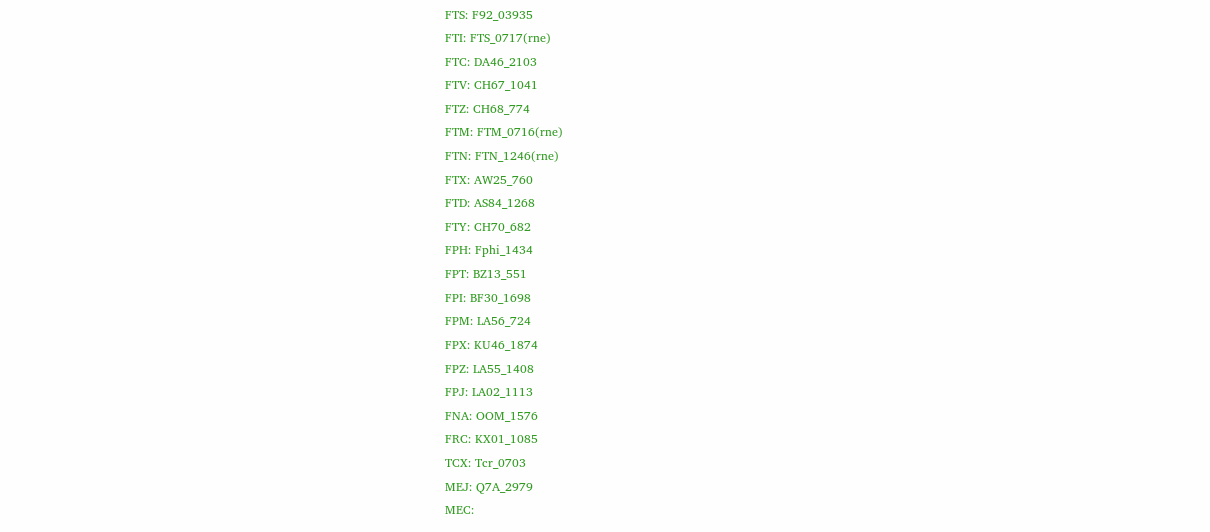FTS: F92_03935
FTI: FTS_0717(rne)
FTC: DA46_2103
FTV: CH67_1041
FTZ: CH68_774
FTM: FTM_0716(rne)
FTN: FTN_1246(rne)
FTX: AW25_760
FTD: AS84_1268
FTY: CH70_682
FPH: Fphi_1434
FPT: BZ13_551
FPI: BF30_1698
FPM: LA56_724
FPX: KU46_1874
FPZ: LA55_1408
FPJ: LA02_1113
FNA: OOM_1576
FRC: KX01_1085
TCX: Tcr_0703
MEJ: Q7A_2979
MEC: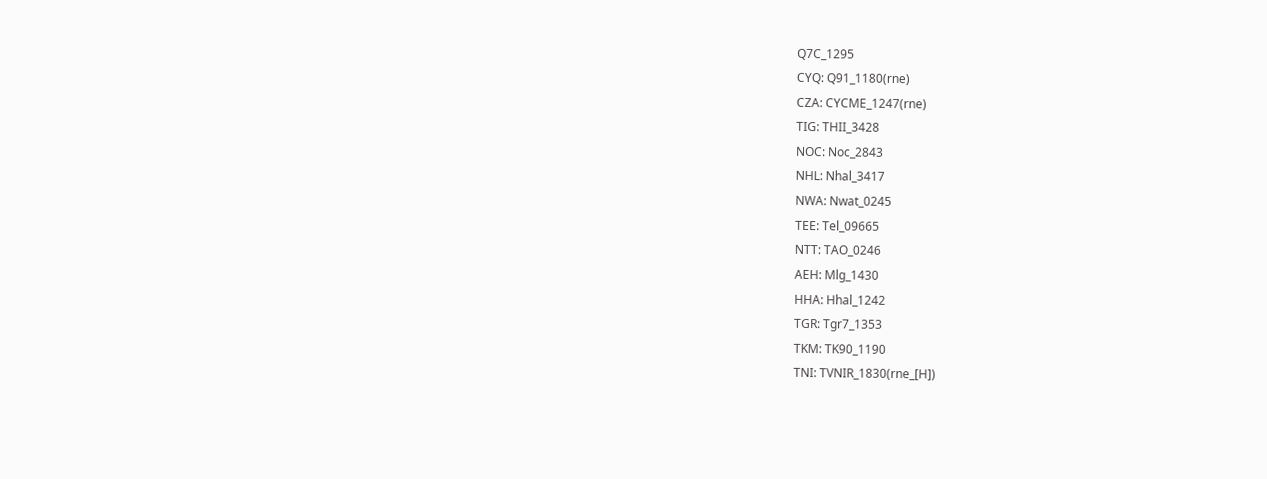Q7C_1295
CYQ: Q91_1180(rne)
CZA: CYCME_1247(rne)
TIG: THII_3428
NOC: Noc_2843
NHL: Nhal_3417
NWA: Nwat_0245
TEE: Tel_09665
NTT: TAO_0246
AEH: Mlg_1430
HHA: Hhal_1242
TGR: Tgr7_1353
TKM: TK90_1190
TNI: TVNIR_1830(rne_[H])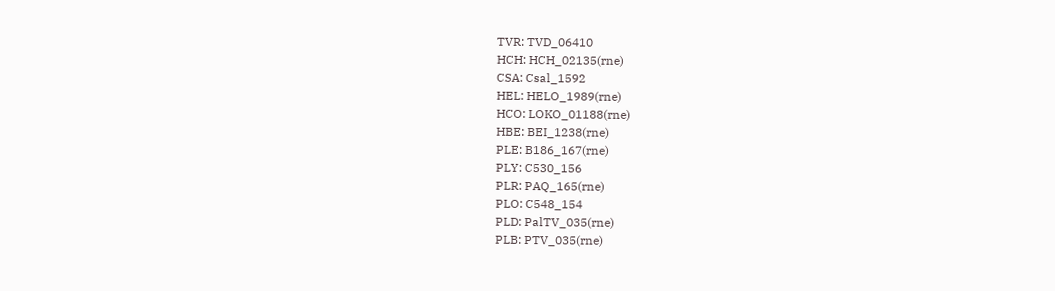TVR: TVD_06410
HCH: HCH_02135(rne)
CSA: Csal_1592
HEL: HELO_1989(rne)
HCO: LOKO_01188(rne)
HBE: BEI_1238(rne)
PLE: B186_167(rne)
PLY: C530_156
PLR: PAQ_165(rne)
PLO: C548_154
PLD: PalTV_035(rne)
PLB: PTV_035(rne)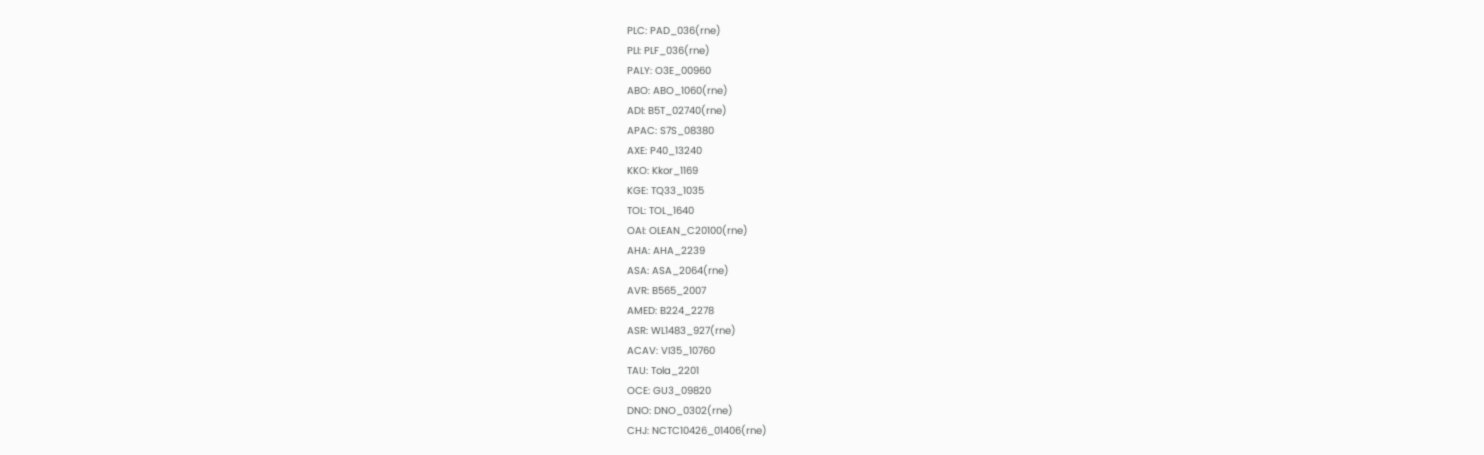PLC: PAD_036(rne)
PLI: PLF_036(rne)
PALY: O3E_00960
ABO: ABO_1060(rne)
ADI: B5T_02740(rne)
APAC: S7S_08380
AXE: P40_13240
KKO: Kkor_1169
KGE: TQ33_1035
TOL: TOL_1640
OAI: OLEAN_C20100(rne)
AHA: AHA_2239
ASA: ASA_2064(rne)
AVR: B565_2007
AMED: B224_2278
ASR: WL1483_927(rne)
ACAV: VI35_10760
TAU: Tola_2201
OCE: GU3_09820
DNO: DNO_0302(rne)
CHJ: NCTC10426_01406(rne)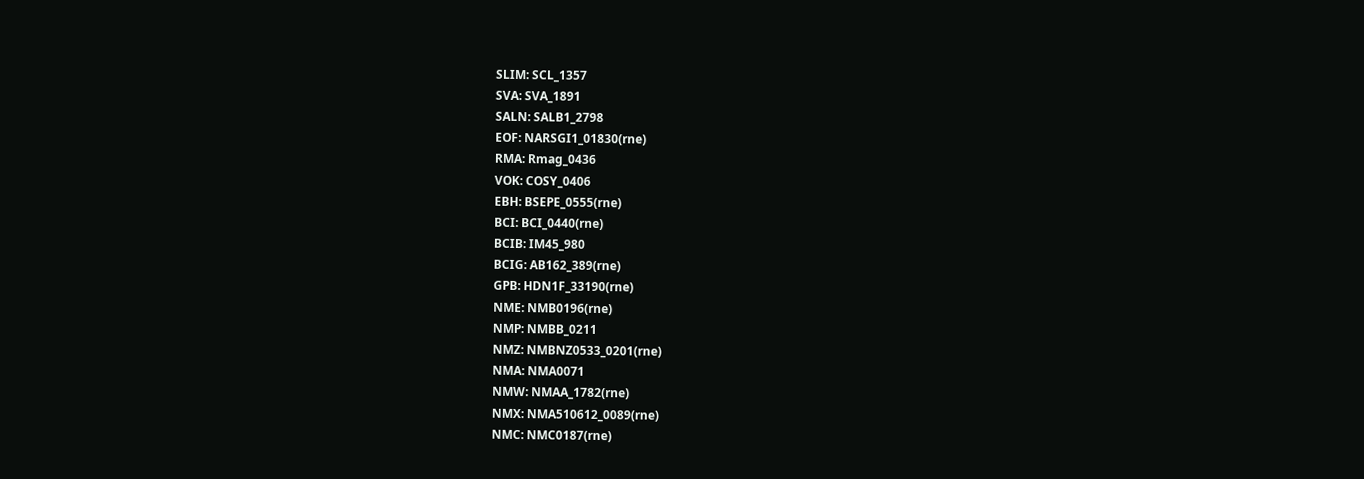SLIM: SCL_1357
SVA: SVA_1891
SALN: SALB1_2798
EOF: NARSGI1_01830(rne)
RMA: Rmag_0436
VOK: COSY_0406
EBH: BSEPE_0555(rne)
BCI: BCI_0440(rne)
BCIB: IM45_980
BCIG: AB162_389(rne)
GPB: HDN1F_33190(rne)
NME: NMB0196(rne)
NMP: NMBB_0211
NMZ: NMBNZ0533_0201(rne)
NMA: NMA0071
NMW: NMAA_1782(rne)
NMX: NMA510612_0089(rne)
NMC: NMC0187(rne)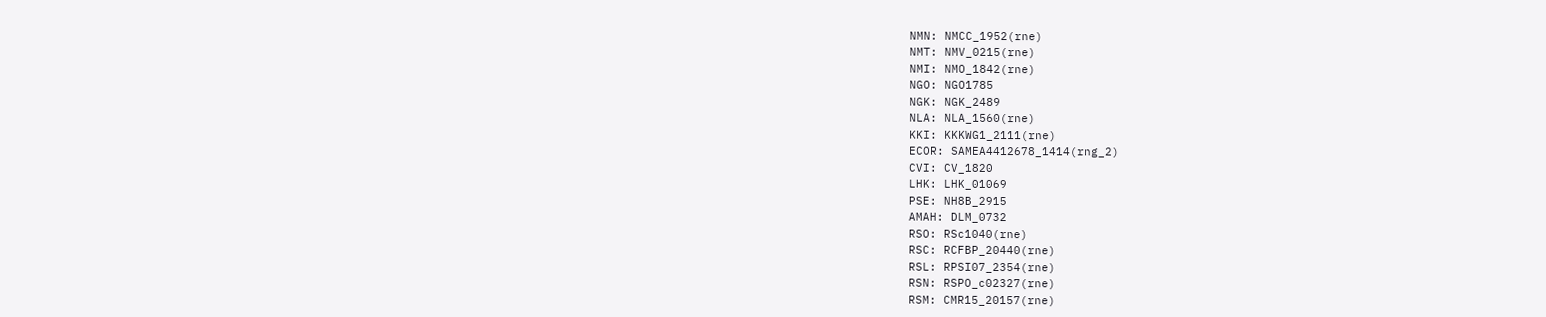NMN: NMCC_1952(rne)
NMT: NMV_0215(rne)
NMI: NMO_1842(rne)
NGO: NGO1785
NGK: NGK_2489
NLA: NLA_1560(rne)
KKI: KKKWG1_2111(rne)
ECOR: SAMEA4412678_1414(rng_2)
CVI: CV_1820
LHK: LHK_01069
PSE: NH8B_2915
AMAH: DLM_0732
RSO: RSc1040(rne)
RSC: RCFBP_20440(rne)
RSL: RPSI07_2354(rne)
RSN: RSPO_c02327(rne)
RSM: CMR15_20157(rne)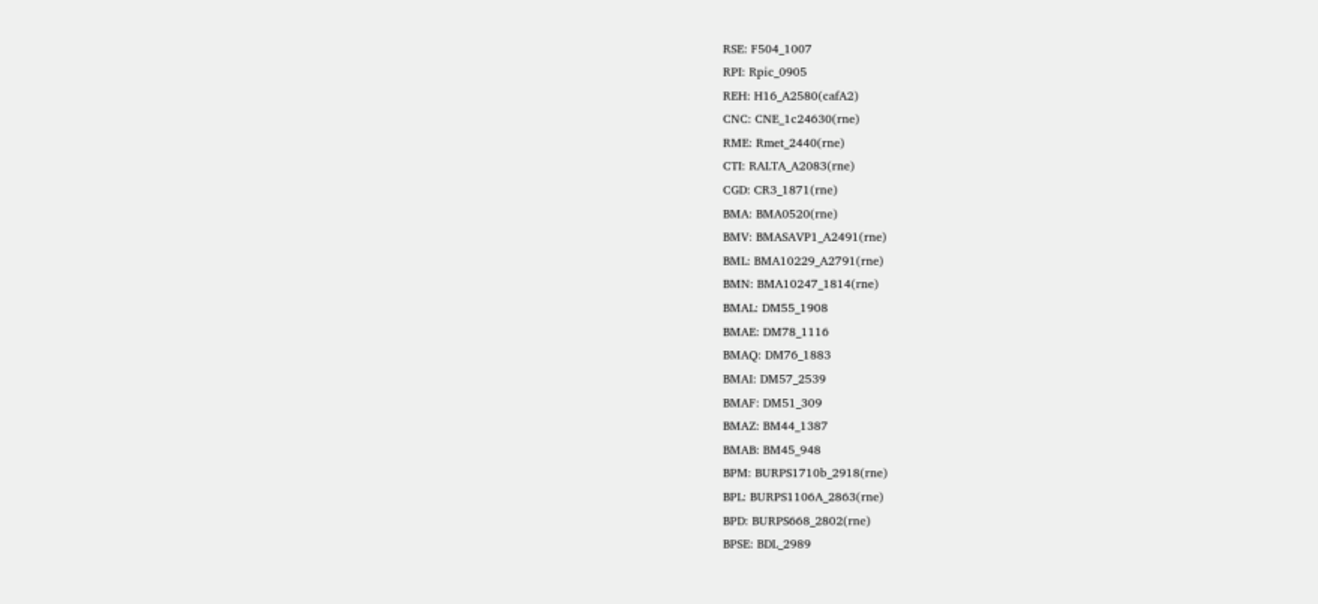RSE: F504_1007
RPI: Rpic_0905
REH: H16_A2580(cafA2)
CNC: CNE_1c24630(rne)
RME: Rmet_2440(rne)
CTI: RALTA_A2083(rne)
CGD: CR3_1871(rne)
BMA: BMA0520(rne)
BMV: BMASAVP1_A2491(rne)
BML: BMA10229_A2791(rne)
BMN: BMA10247_1814(rne)
BMAL: DM55_1908
BMAE: DM78_1116
BMAQ: DM76_1883
BMAI: DM57_2539
BMAF: DM51_309
BMAZ: BM44_1387
BMAB: BM45_948
BPM: BURPS1710b_2918(rne)
BPL: BURPS1106A_2863(rne)
BPD: BURPS668_2802(rne)
BPSE: BDL_2989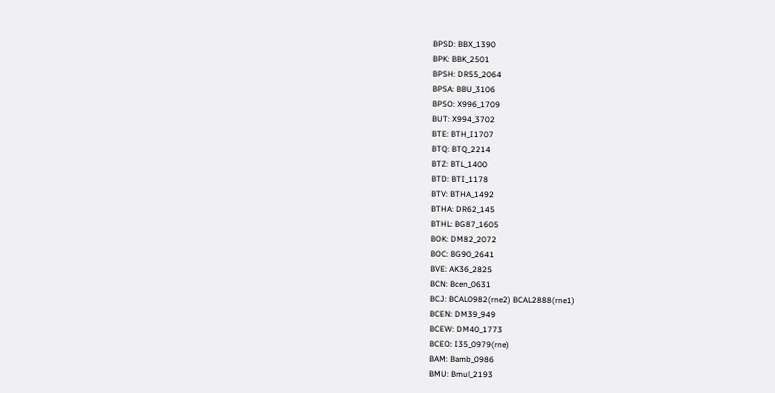BPSD: BBX_1390
BPK: BBK_2501
BPSH: DR55_2064
BPSA: BBU_3106
BPSO: X996_1709
BUT: X994_3702
BTE: BTH_I1707
BTQ: BTQ_2214
BTZ: BTL_1400
BTD: BTI_1178
BTV: BTHA_1492
BTHA: DR62_145
BTHL: BG87_1605
BOK: DM82_2072
BOC: BG90_2641
BVE: AK36_2825
BCN: Bcen_0631
BCJ: BCAL0982(rne2) BCAL2888(rne1)
BCEN: DM39_949
BCEW: DM40_1773
BCEO: I35_0979(rne)
BAM: Bamb_0986
BMU: Bmul_2193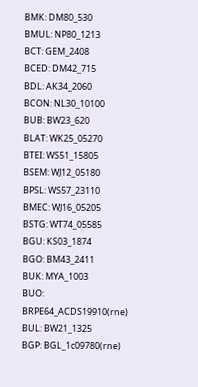BMK: DM80_530
BMUL: NP80_1213
BCT: GEM_2408
BCED: DM42_715
BDL: AK34_2060
BCON: NL30_10100
BUB: BW23_620
BLAT: WK25_05270
BTEI: WS51_15805
BSEM: WJ12_05180
BPSL: WS57_23110
BMEC: WJ16_05205
BSTG: WT74_05585
BGU: KS03_1874
BGO: BM43_2411
BUK: MYA_1003
BUO: BRPE64_ACDS19910(rne)
BUL: BW21_1325
BGP: BGL_1c09780(rne)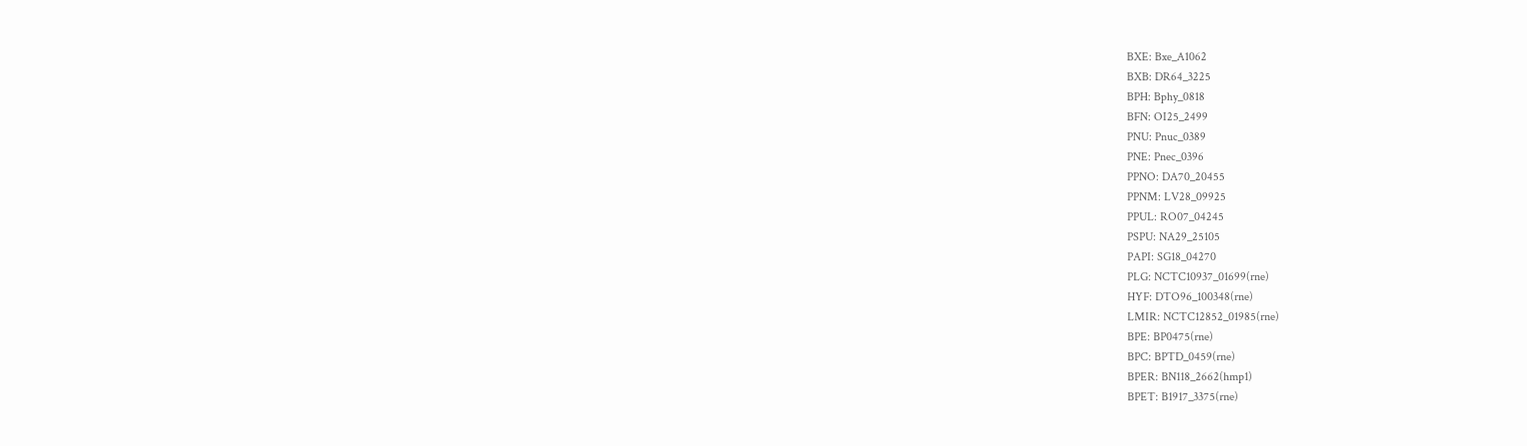BXE: Bxe_A1062
BXB: DR64_3225
BPH: Bphy_0818
BFN: OI25_2499
PNU: Pnuc_0389
PNE: Pnec_0396
PPNO: DA70_20455
PPNM: LV28_09925
PPUL: RO07_04245
PSPU: NA29_25105
PAPI: SG18_04270
PLG: NCTC10937_01699(rne)
HYF: DTO96_100348(rne)
LMIR: NCTC12852_01985(rne)
BPE: BP0475(rne)
BPC: BPTD_0459(rne)
BPER: BN118_2662(hmp1)
BPET: B1917_3375(rne)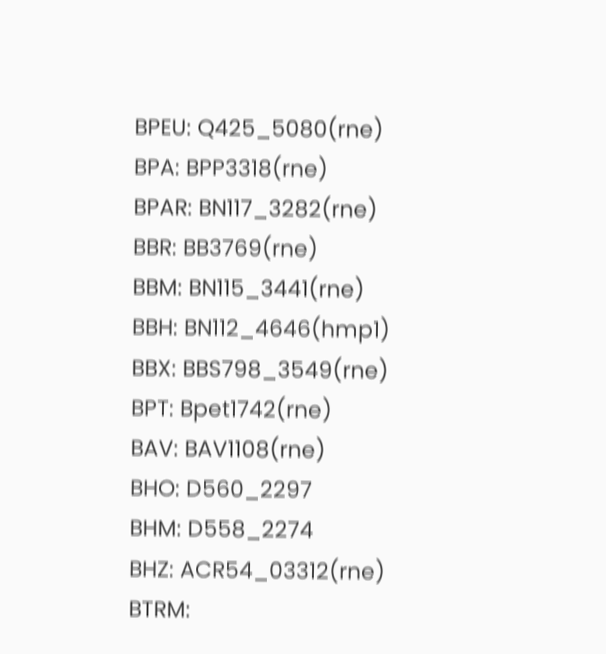BPEU: Q425_5080(rne)
BPA: BPP3318(rne)
BPAR: BN117_3282(rne)
BBR: BB3769(rne)
BBM: BN115_3441(rne)
BBH: BN112_4646(hmp1)
BBX: BBS798_3549(rne)
BPT: Bpet1742(rne)
BAV: BAV1108(rne)
BHO: D560_2297
BHM: D558_2274
BHZ: ACR54_03312(rne)
BTRM: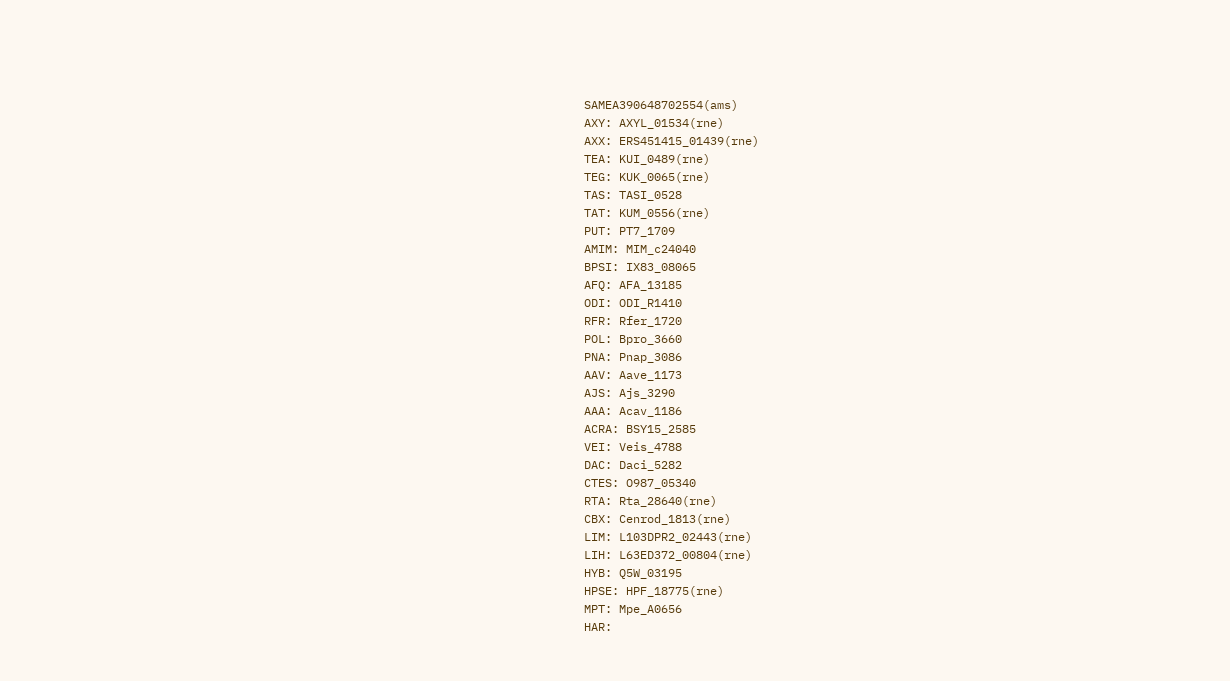SAMEA390648702554(ams)
AXY: AXYL_01534(rne)
AXX: ERS451415_01439(rne)
TEA: KUI_0489(rne)
TEG: KUK_0065(rne)
TAS: TASI_0528
TAT: KUM_0556(rne)
PUT: PT7_1709
AMIM: MIM_c24040
BPSI: IX83_08065
AFQ: AFA_13185
ODI: ODI_R1410
RFR: Rfer_1720
POL: Bpro_3660
PNA: Pnap_3086
AAV: Aave_1173
AJS: Ajs_3290
AAA: Acav_1186
ACRA: BSY15_2585
VEI: Veis_4788
DAC: Daci_5282
CTES: O987_05340
RTA: Rta_28640(rne)
CBX: Cenrod_1813(rne)
LIM: L103DPR2_02443(rne)
LIH: L63ED372_00804(rne)
HYB: Q5W_03195
HPSE: HPF_18775(rne)
MPT: Mpe_A0656
HAR: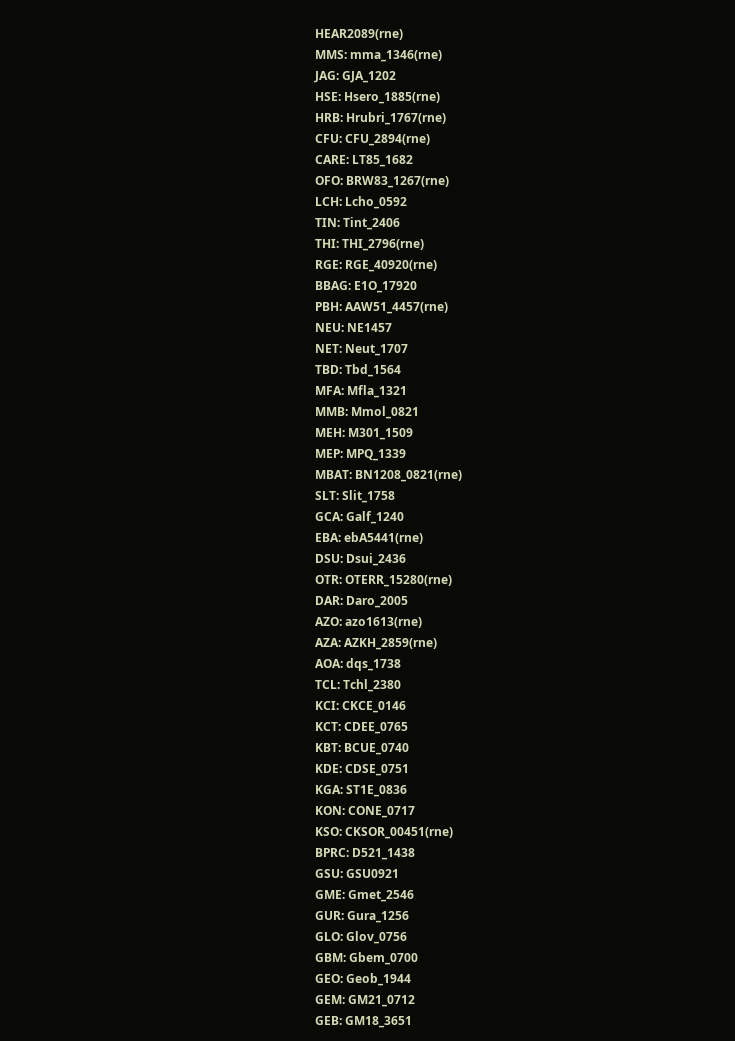HEAR2089(rne)
MMS: mma_1346(rne)
JAG: GJA_1202
HSE: Hsero_1885(rne)
HRB: Hrubri_1767(rne)
CFU: CFU_2894(rne)
CARE: LT85_1682
OFO: BRW83_1267(rne)
LCH: Lcho_0592
TIN: Tint_2406
THI: THI_2796(rne)
RGE: RGE_40920(rne)
BBAG: E1O_17920
PBH: AAW51_4457(rne)
NEU: NE1457
NET: Neut_1707
TBD: Tbd_1564
MFA: Mfla_1321
MMB: Mmol_0821
MEH: M301_1509
MEP: MPQ_1339
MBAT: BN1208_0821(rne)
SLT: Slit_1758
GCA: Galf_1240
EBA: ebA5441(rne)
DSU: Dsui_2436
OTR: OTERR_15280(rne)
DAR: Daro_2005
AZO: azo1613(rne)
AZA: AZKH_2859(rne)
AOA: dqs_1738
TCL: Tchl_2380
KCI: CKCE_0146
KCT: CDEE_0765
KBT: BCUE_0740
KDE: CDSE_0751
KGA: ST1E_0836
KON: CONE_0717
KSO: CKSOR_00451(rne)
BPRC: D521_1438
GSU: GSU0921
GME: Gmet_2546
GUR: Gura_1256
GLO: Glov_0756
GBM: Gbem_0700
GEO: Geob_1944
GEM: GM21_0712
GEB: GM18_3651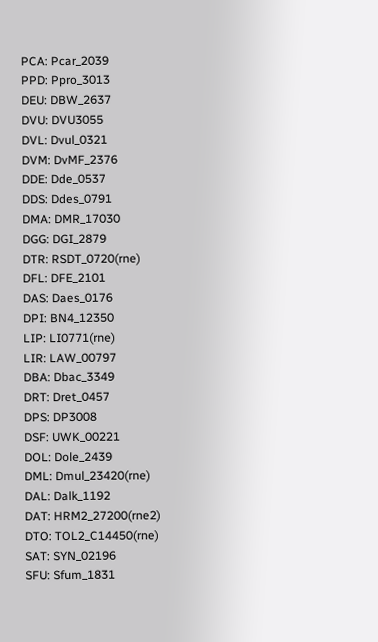PCA: Pcar_2039
PPD: Ppro_3013
DEU: DBW_2637
DVU: DVU3055
DVL: Dvul_0321
DVM: DvMF_2376
DDE: Dde_0537
DDS: Ddes_0791
DMA: DMR_17030
DGG: DGI_2879
DTR: RSDT_0720(rne)
DFL: DFE_2101
DAS: Daes_0176
DPI: BN4_12350
LIP: LI0771(rne)
LIR: LAW_00797
DBA: Dbac_3349
DRT: Dret_0457
DPS: DP3008
DSF: UWK_00221
DOL: Dole_2439
DML: Dmul_23420(rne)
DAL: Dalk_1192
DAT: HRM2_27200(rne2)
DTO: TOL2_C14450(rne)
SAT: SYN_02196
SFU: Sfum_1831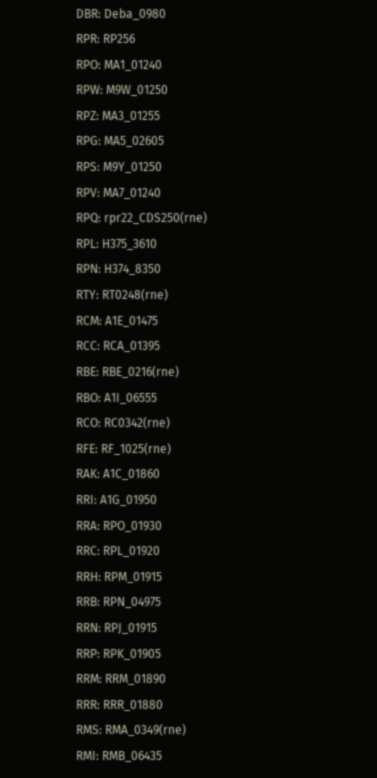DBR: Deba_0980
RPR: RP256
RPO: MA1_01240
RPW: M9W_01250
RPZ: MA3_01255
RPG: MA5_02605
RPS: M9Y_01250
RPV: MA7_01240
RPQ: rpr22_CDS250(rne)
RPL: H375_3610
RPN: H374_8350
RTY: RT0248(rne)
RCM: A1E_01475
RCC: RCA_01395
RBE: RBE_0216(rne)
RBO: A1I_06555
RCO: RC0342(rne)
RFE: RF_1025(rne)
RAK: A1C_01860
RRI: A1G_01950
RRA: RPO_01930
RRC: RPL_01920
RRH: RPM_01915
RRB: RPN_04975
RRN: RPJ_01915
RRP: RPK_01905
RRM: RRM_01890
RRR: RRR_01880
RMS: RMA_0349(rne)
RMI: RMB_06435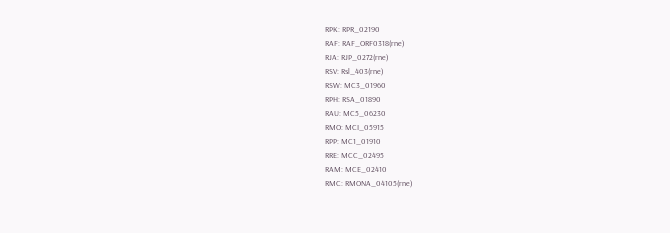RPK: RPR_02190
RAF: RAF_ORF0318(rne)
RJA: RJP_0272(rne)
RSV: Rsl_403(rne)
RSW: MC3_01960
RPH: RSA_01890
RAU: MC5_06230
RMO: MCI_05915
RPP: MC1_01910
RRE: MCC_02495
RAM: MCE_02410
RMC: RMONA_04105(rne)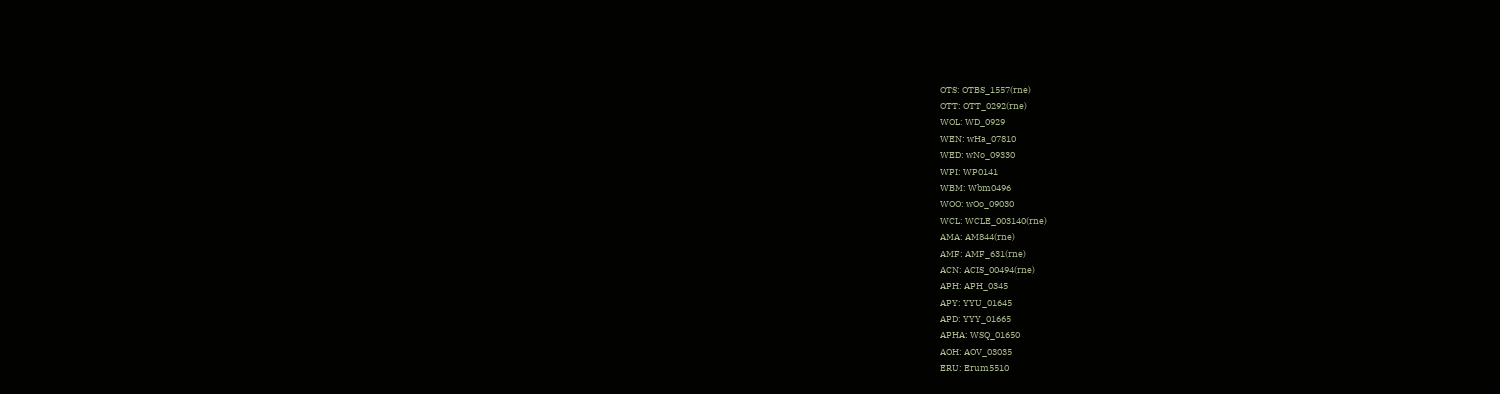OTS: OTBS_1557(rne)
OTT: OTT_0292(rne)
WOL: WD_0929
WEN: wHa_07810
WED: wNo_09330
WPI: WP0141
WBM: Wbm0496
WOO: wOo_09030
WCL: WCLE_003140(rne)
AMA: AM844(rne)
AMF: AMF_631(rne)
ACN: ACIS_00494(rne)
APH: APH_0345
APY: YYU_01645
APD: YYY_01665
APHA: WSQ_01650
AOH: AOV_03035
ERU: Erum5510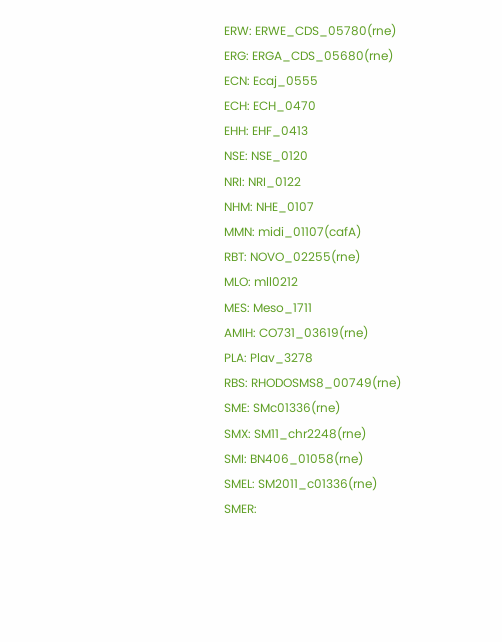ERW: ERWE_CDS_05780(rne)
ERG: ERGA_CDS_05680(rne)
ECN: Ecaj_0555
ECH: ECH_0470
EHH: EHF_0413
NSE: NSE_0120
NRI: NRI_0122
NHM: NHE_0107
MMN: midi_01107(cafA)
RBT: NOVO_02255(rne)
MLO: mll0212
MES: Meso_1711
AMIH: CO731_03619(rne)
PLA: Plav_3278
RBS: RHODOSMS8_00749(rne)
SME: SMc01336(rne)
SMX: SM11_chr2248(rne)
SMI: BN406_01058(rne)
SMEL: SM2011_c01336(rne)
SMER: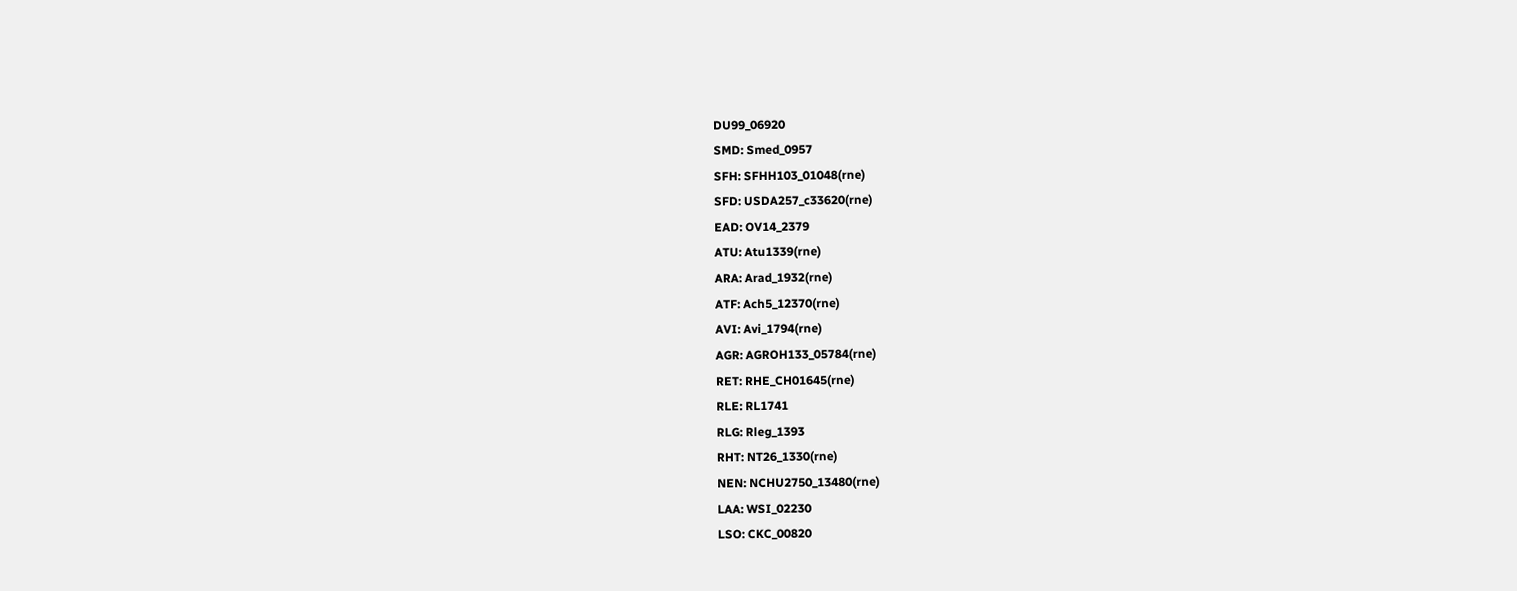DU99_06920
SMD: Smed_0957
SFH: SFHH103_01048(rne)
SFD: USDA257_c33620(rne)
EAD: OV14_2379
ATU: Atu1339(rne)
ARA: Arad_1932(rne)
ATF: Ach5_12370(rne)
AVI: Avi_1794(rne)
AGR: AGROH133_05784(rne)
RET: RHE_CH01645(rne)
RLE: RL1741
RLG: Rleg_1393
RHT: NT26_1330(rne)
NEN: NCHU2750_13480(rne)
LAA: WSI_02230
LSO: CKC_00820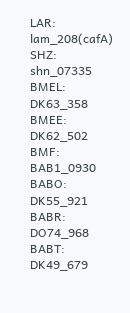LAR: lam_208(cafA)
SHZ: shn_07335
BMEL: DK63_358
BMEE: DK62_502
BMF: BAB1_0930
BABO: DK55_921
BABR: DO74_968
BABT: DK49_679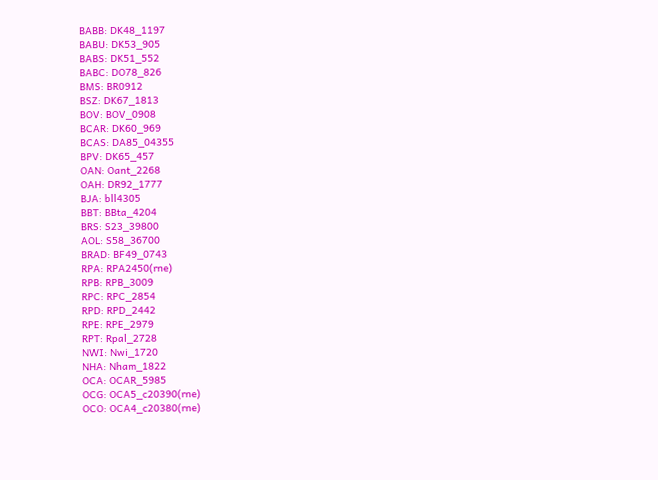BABB: DK48_1197
BABU: DK53_905
BABS: DK51_552
BABC: DO78_826
BMS: BR0912
BSZ: DK67_1813
BOV: BOV_0908
BCAR: DK60_969
BCAS: DA85_04355
BPV: DK65_457
OAN: Oant_2268
OAH: DR92_1777
BJA: bll4305
BBT: BBta_4204
BRS: S23_39800
AOL: S58_36700
BRAD: BF49_0743
RPA: RPA2450(rne)
RPB: RPB_3009
RPC: RPC_2854
RPD: RPD_2442
RPE: RPE_2979
RPT: Rpal_2728
NWI: Nwi_1720
NHA: Nham_1822
OCA: OCAR_5985
OCG: OCA5_c20390(rne)
OCO: OCA4_c20380(rne)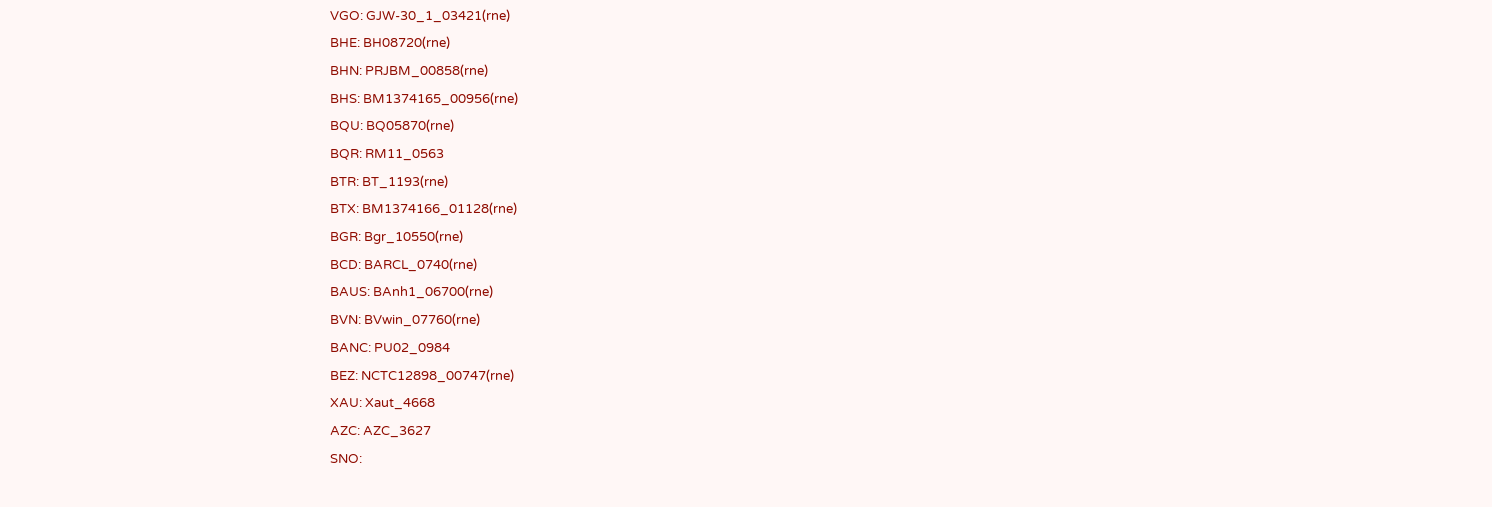VGO: GJW-30_1_03421(rne)
BHE: BH08720(rne)
BHN: PRJBM_00858(rne)
BHS: BM1374165_00956(rne)
BQU: BQ05870(rne)
BQR: RM11_0563
BTR: BT_1193(rne)
BTX: BM1374166_01128(rne)
BGR: Bgr_10550(rne)
BCD: BARCL_0740(rne)
BAUS: BAnh1_06700(rne)
BVN: BVwin_07760(rne)
BANC: PU02_0984
BEZ: NCTC12898_00747(rne)
XAU: Xaut_4668
AZC: AZC_3627
SNO: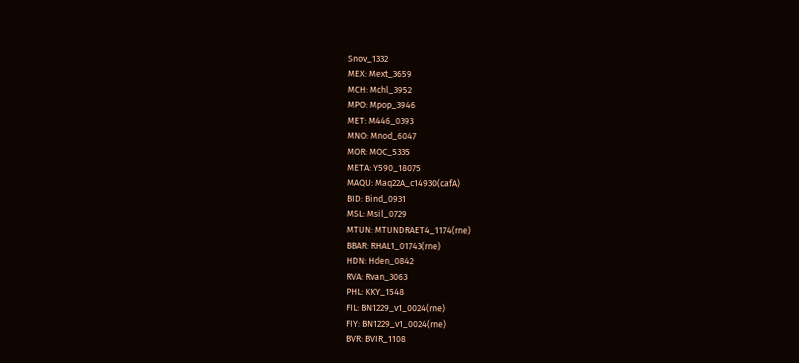Snov_1332
MEX: Mext_3659
MCH: Mchl_3952
MPO: Mpop_3946
MET: M446_0393
MNO: Mnod_6047
MOR: MOC_5335
META: Y590_18075
MAQU: Maq22A_c14930(cafA)
BID: Bind_0931
MSL: Msil_0729
MTUN: MTUNDRAET4_1174(rne)
BBAR: RHAL1_01743(rne)
HDN: Hden_0842
RVA: Rvan_3063
PHL: KKY_1548
FIL: BN1229_v1_0024(rne)
FIY: BN1229_v1_0024(rne)
BVR: BVIR_1108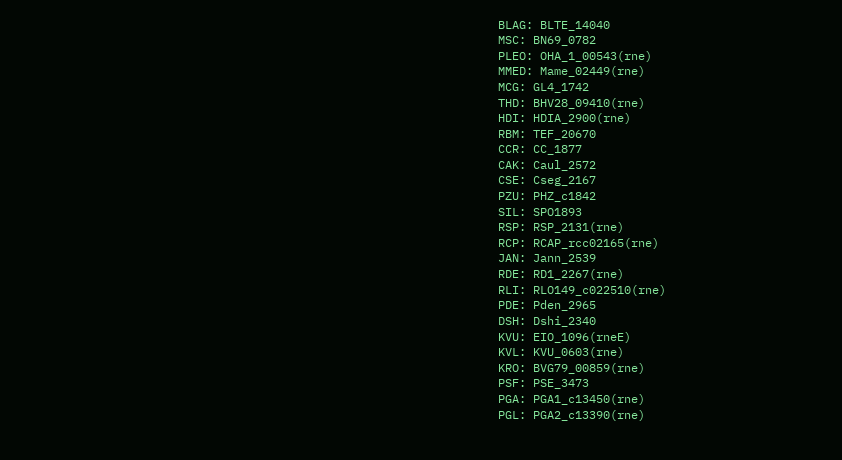BLAG: BLTE_14040
MSC: BN69_0782
PLEO: OHA_1_00543(rne)
MMED: Mame_02449(rne)
MCG: GL4_1742
THD: BHV28_09410(rne)
HDI: HDIA_2900(rne)
RBM: TEF_20670
CCR: CC_1877
CAK: Caul_2572
CSE: Cseg_2167
PZU: PHZ_c1842
SIL: SPO1893
RSP: RSP_2131(rne)
RCP: RCAP_rcc02165(rne)
JAN: Jann_2539
RDE: RD1_2267(rne)
RLI: RLO149_c022510(rne)
PDE: Pden_2965
DSH: Dshi_2340
KVU: EIO_1096(rneE)
KVL: KVU_0603(rne)
KRO: BVG79_00859(rne)
PSF: PSE_3473
PGA: PGA1_c13450(rne)
PGL: PGA2_c13390(rne)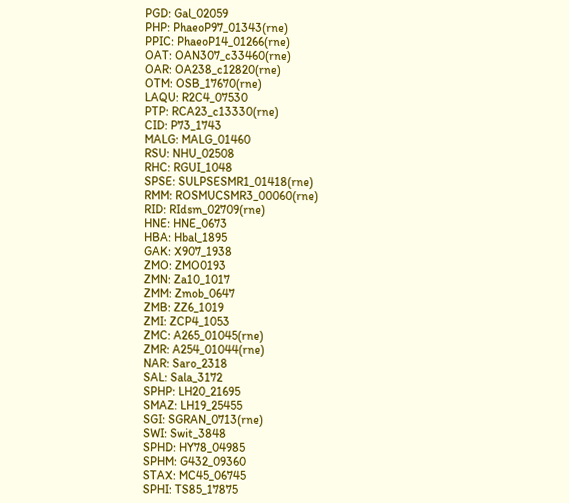PGD: Gal_02059
PHP: PhaeoP97_01343(rne)
PPIC: PhaeoP14_01266(rne)
OAT: OAN307_c33460(rne)
OAR: OA238_c12820(rne)
OTM: OSB_17670(rne)
LAQU: R2C4_07530
PTP: RCA23_c13330(rne)
CID: P73_1743
MALG: MALG_01460
RSU: NHU_02508
RHC: RGUI_1048
SPSE: SULPSESMR1_01418(rne)
RMM: ROSMUCSMR3_00060(rne)
RID: RIdsm_02709(rne)
HNE: HNE_0673
HBA: Hbal_1895
GAK: X907_1938
ZMO: ZMO0193
ZMN: Za10_1017
ZMM: Zmob_0647
ZMB: ZZ6_1019
ZMI: ZCP4_1053
ZMC: A265_01045(rne)
ZMR: A254_01044(rne)
NAR: Saro_2318
SAL: Sala_3172
SPHP: LH20_21695
SMAZ: LH19_25455
SGI: SGRAN_0713(rne)
SWI: Swit_3848
SPHD: HY78_04985
SPHM: G432_09360
STAX: MC45_06745
SPHI: TS85_17875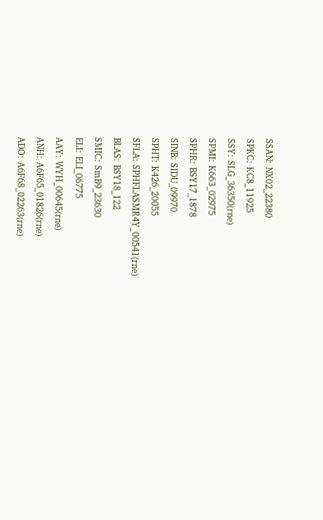SSAN: NX02_22380
SPKC: KC8_11925
SSY: SLG_36350(rne)
SPMI: K663_02975
SPHR: BSY17_1878
SINB: SIDU_09970
SPHT: K426_20055
SFLA: SPHFLASMR4Y_00541(rne)
BLAS: BSY18_122
SMIC: SmB9_23630
ELI: ELI_06775
AAY: WYH_00645(rne)
ANH: A6F65_01826(rne)
ADO: A6F68_02263(rne)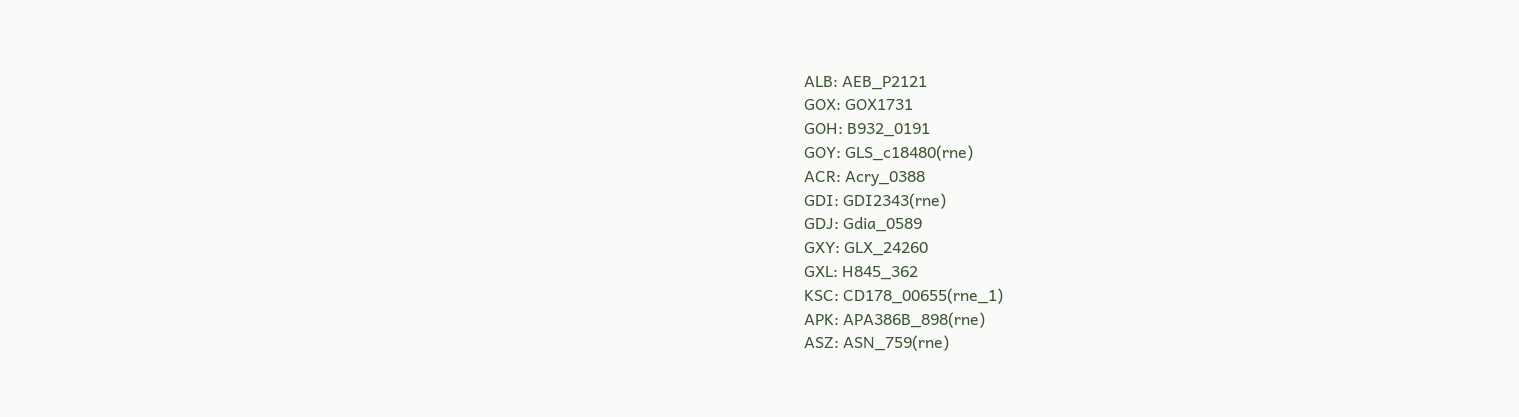ALB: AEB_P2121
GOX: GOX1731
GOH: B932_0191
GOY: GLS_c18480(rne)
ACR: Acry_0388
GDI: GDI2343(rne)
GDJ: Gdia_0589
GXY: GLX_24260
GXL: H845_362
KSC: CD178_00655(rne_1)
APK: APA386B_898(rne)
ASZ: ASN_759(rne)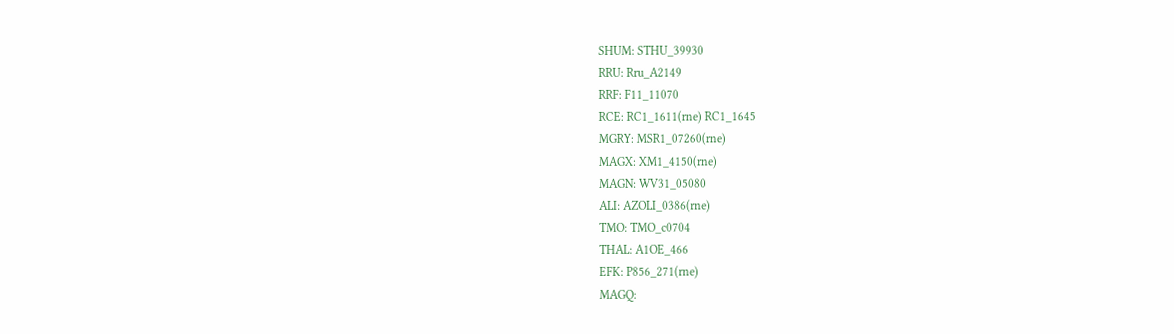SHUM: STHU_39930
RRU: Rru_A2149
RRF: F11_11070
RCE: RC1_1611(rne) RC1_1645
MGRY: MSR1_07260(rne)
MAGX: XM1_4150(rne)
MAGN: WV31_05080
ALI: AZOLI_0386(rne)
TMO: TMO_c0704
THAL: A1OE_466
EFK: P856_271(rne)
MAGQ: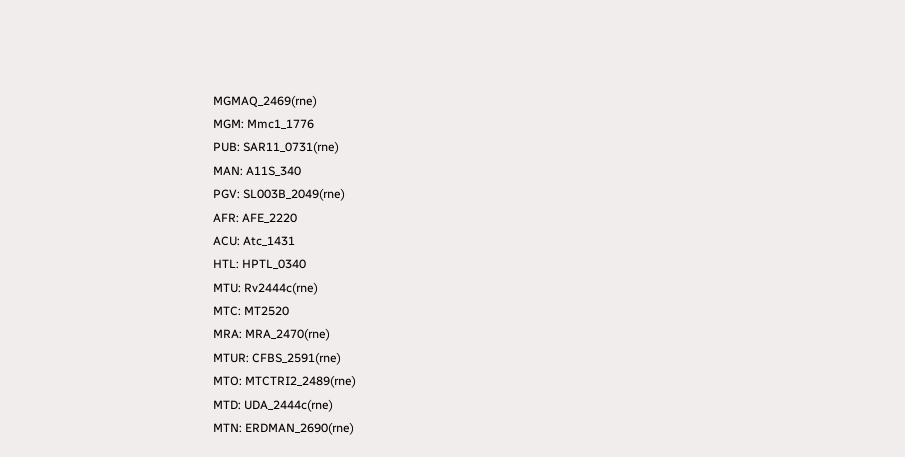MGMAQ_2469(rne)
MGM: Mmc1_1776
PUB: SAR11_0731(rne)
MAN: A11S_340
PGV: SL003B_2049(rne)
AFR: AFE_2220
ACU: Atc_1431
HTL: HPTL_0340
MTU: Rv2444c(rne)
MTC: MT2520
MRA: MRA_2470(rne)
MTUR: CFBS_2591(rne)
MTO: MTCTRI2_2489(rne)
MTD: UDA_2444c(rne)
MTN: ERDMAN_2690(rne)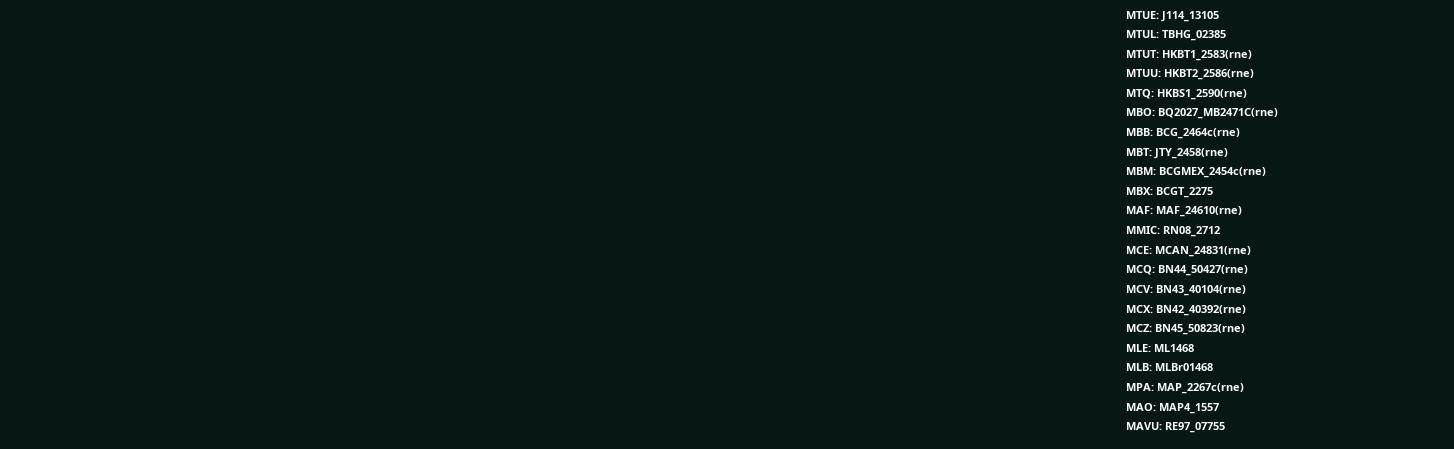MTUE: J114_13105
MTUL: TBHG_02385
MTUT: HKBT1_2583(rne)
MTUU: HKBT2_2586(rne)
MTQ: HKBS1_2590(rne)
MBO: BQ2027_MB2471C(rne)
MBB: BCG_2464c(rne)
MBT: JTY_2458(rne)
MBM: BCGMEX_2454c(rne)
MBX: BCGT_2275
MAF: MAF_24610(rne)
MMIC: RN08_2712
MCE: MCAN_24831(rne)
MCQ: BN44_50427(rne)
MCV: BN43_40104(rne)
MCX: BN42_40392(rne)
MCZ: BN45_50823(rne)
MLE: ML1468
MLB: MLBr01468
MPA: MAP_2267c(rne)
MAO: MAP4_1557
MAVU: RE97_07755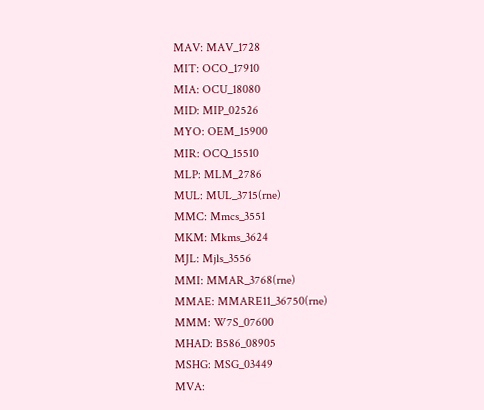MAV: MAV_1728
MIT: OCO_17910
MIA: OCU_18080
MID: MIP_02526
MYO: OEM_15900
MIR: OCQ_15510
MLP: MLM_2786
MUL: MUL_3715(rne)
MMC: Mmcs_3551
MKM: Mkms_3624
MJL: Mjls_3556
MMI: MMAR_3768(rne)
MMAE: MMARE11_36750(rne)
MMM: W7S_07600
MHAD: B586_08905
MSHG: MSG_03449
MVA: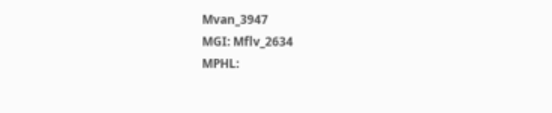Mvan_3947
MGI: Mflv_2634
MPHL: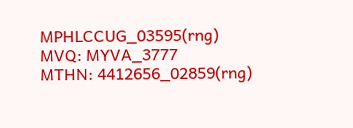MPHLCCUG_03595(rng)
MVQ: MYVA_3777
MTHN: 4412656_02859(rng)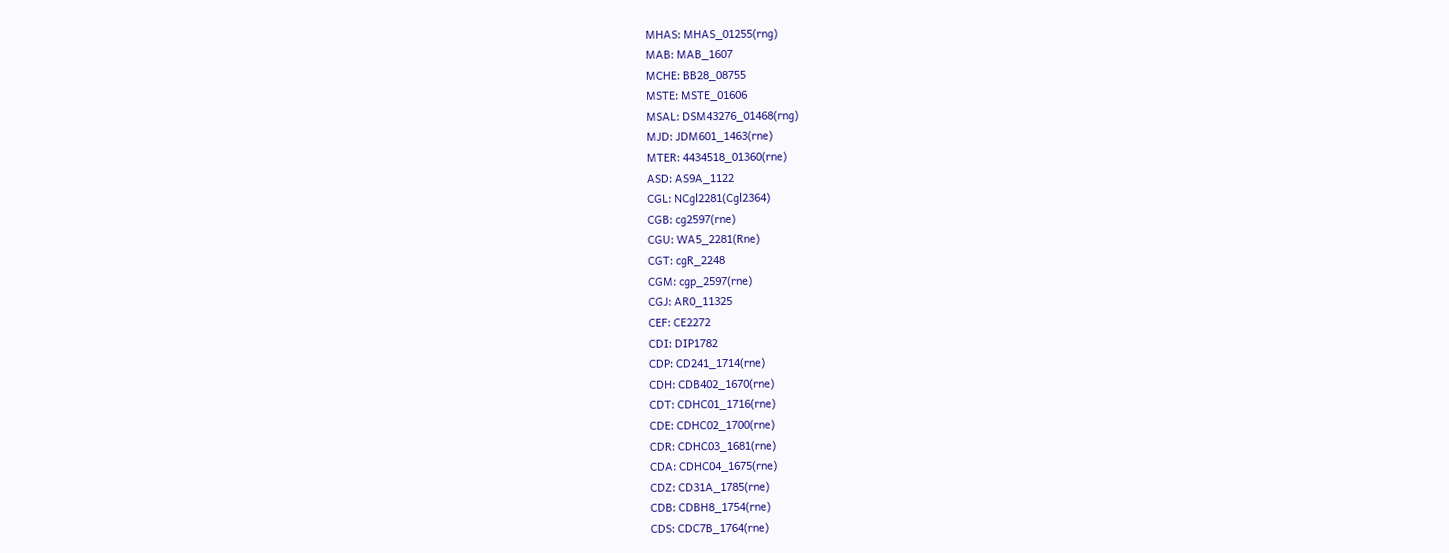MHAS: MHAS_01255(rng)
MAB: MAB_1607
MCHE: BB28_08755
MSTE: MSTE_01606
MSAL: DSM43276_01468(rng)
MJD: JDM601_1463(rne)
MTER: 4434518_01360(rne)
ASD: AS9A_1122
CGL: NCgl2281(Cgl2364)
CGB: cg2597(rne)
CGU: WA5_2281(Rne)
CGT: cgR_2248
CGM: cgp_2597(rne)
CGJ: AR0_11325
CEF: CE2272
CDI: DIP1782
CDP: CD241_1714(rne)
CDH: CDB402_1670(rne)
CDT: CDHC01_1716(rne)
CDE: CDHC02_1700(rne)
CDR: CDHC03_1681(rne)
CDA: CDHC04_1675(rne)
CDZ: CD31A_1785(rne)
CDB: CDBH8_1754(rne)
CDS: CDC7B_1764(rne)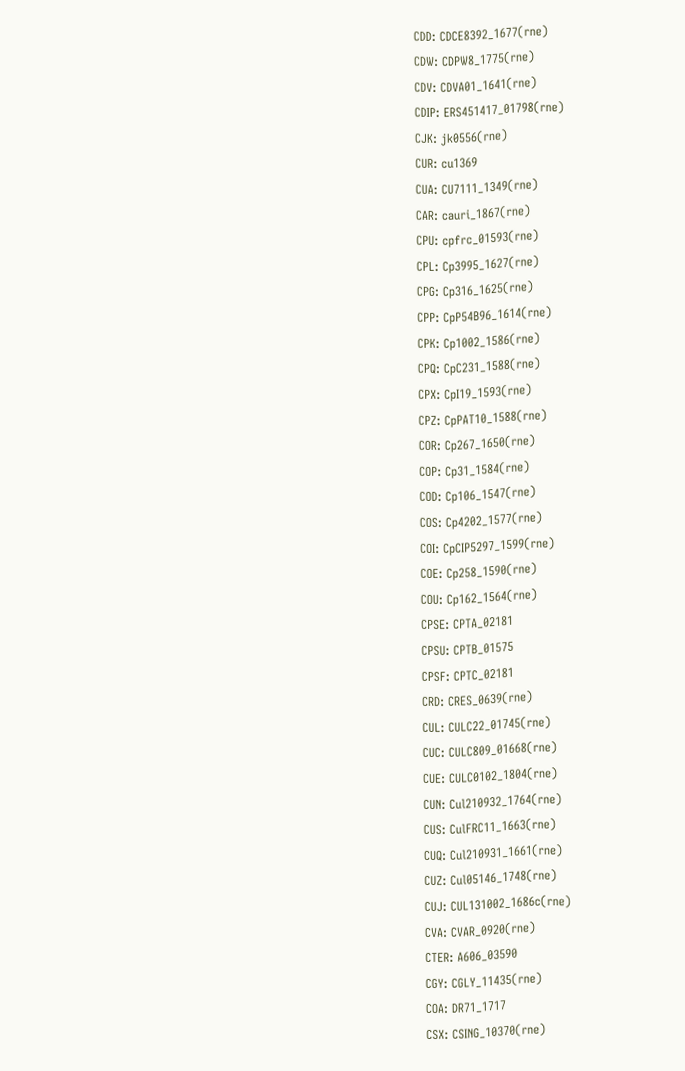CDD: CDCE8392_1677(rne)
CDW: CDPW8_1775(rne)
CDV: CDVA01_1641(rne)
CDIP: ERS451417_01798(rne)
CJK: jk0556(rne)
CUR: cu1369
CUA: CU7111_1349(rne)
CAR: cauri_1867(rne)
CPU: cpfrc_01593(rne)
CPL: Cp3995_1627(rne)
CPG: Cp316_1625(rne)
CPP: CpP54B96_1614(rne)
CPK: Cp1002_1586(rne)
CPQ: CpC231_1588(rne)
CPX: CpI19_1593(rne)
CPZ: CpPAT10_1588(rne)
COR: Cp267_1650(rne)
COP: Cp31_1584(rne)
COD: Cp106_1547(rne)
COS: Cp4202_1577(rne)
COI: CpCIP5297_1599(rne)
COE: Cp258_1590(rne)
COU: Cp162_1564(rne)
CPSE: CPTA_02181
CPSU: CPTB_01575
CPSF: CPTC_02181
CRD: CRES_0639(rne)
CUL: CULC22_01745(rne)
CUC: CULC809_01668(rne)
CUE: CULC0102_1804(rne)
CUN: Cul210932_1764(rne)
CUS: CulFRC11_1663(rne)
CUQ: Cul210931_1661(rne)
CUZ: Cul05146_1748(rne)
CUJ: CUL131002_1686c(rne)
CVA: CVAR_0920(rne)
CTER: A606_03590
CGY: CGLY_11435(rne)
COA: DR71_1717
CSX: CSING_10370(rne)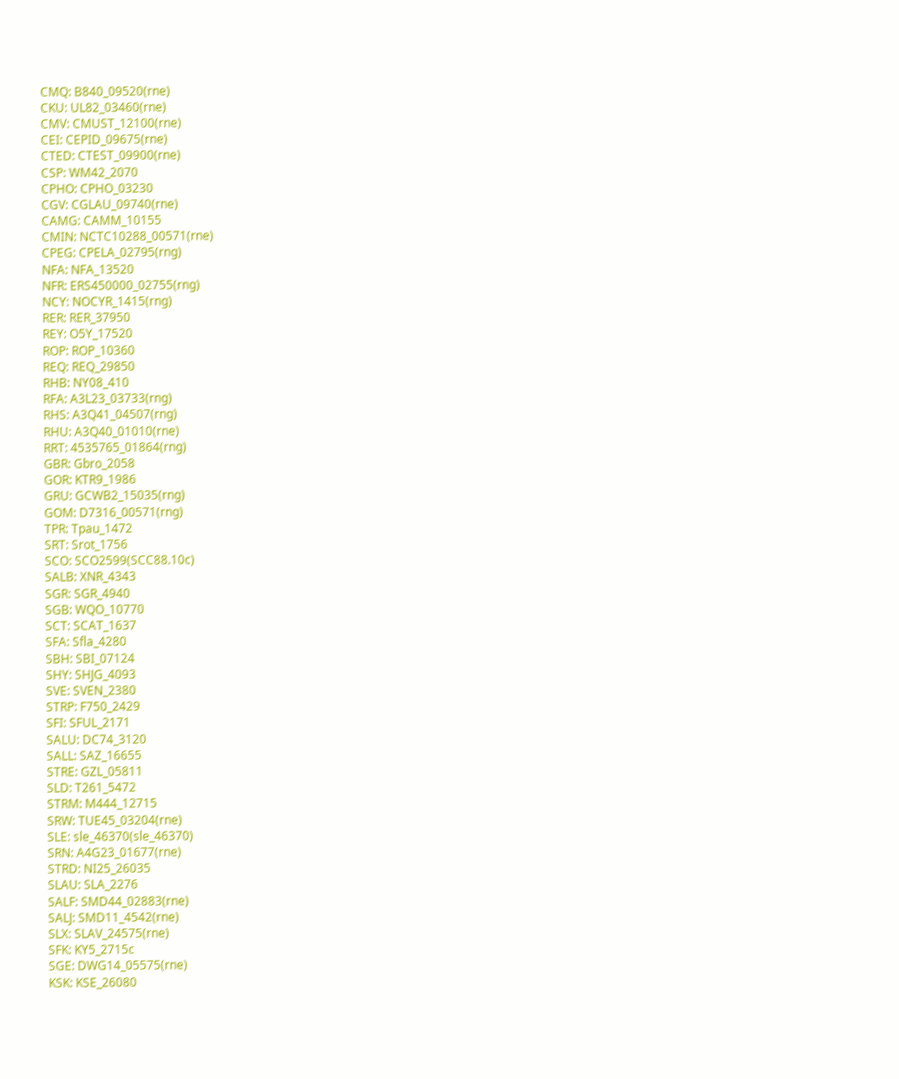CMQ: B840_09520(rne)
CKU: UL82_03460(rne)
CMV: CMUST_12100(rne)
CEI: CEPID_09675(rne)
CTED: CTEST_09900(rne)
CSP: WM42_2070
CPHO: CPHO_03230
CGV: CGLAU_09740(rne)
CAMG: CAMM_10155
CMIN: NCTC10288_00571(rne)
CPEG: CPELA_02795(rng)
NFA: NFA_13520
NFR: ERS450000_02755(rng)
NCY: NOCYR_1415(rng)
RER: RER_37950
REY: O5Y_17520
ROP: ROP_10360
REQ: REQ_29850
RHB: NY08_410
RFA: A3L23_03733(rng)
RHS: A3Q41_04507(rng)
RHU: A3Q40_01010(rne)
RRT: 4535765_01864(rng)
GBR: Gbro_2058
GOR: KTR9_1986
GRU: GCWB2_15035(rng)
GOM: D7316_00571(rng)
TPR: Tpau_1472
SRT: Srot_1756
SCO: SCO2599(SCC88.10c)
SALB: XNR_4343
SGR: SGR_4940
SGB: WQO_10770
SCT: SCAT_1637
SFA: Sfla_4280
SBH: SBI_07124
SHY: SHJG_4093
SVE: SVEN_2380
STRP: F750_2429
SFI: SFUL_2171
SALU: DC74_3120
SALL: SAZ_16655
STRE: GZL_05811
SLD: T261_5472
STRM: M444_12715
SRW: TUE45_03204(rne)
SLE: sle_46370(sle_46370)
SRN: A4G23_01677(rne)
STRD: NI25_26035
SLAU: SLA_2276
SALF: SMD44_02883(rne)
SALJ: SMD11_4542(rne)
SLX: SLAV_24575(rne)
SFK: KY5_2715c
SGE: DWG14_05575(rne)
KSK: KSE_26080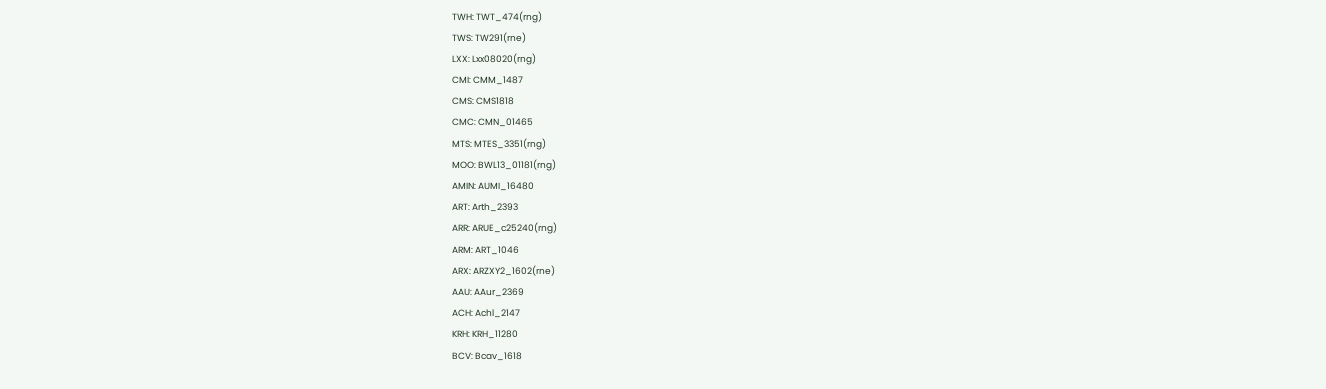TWH: TWT_474(rng)
TWS: TW291(rne)
LXX: Lxx08020(rng)
CMI: CMM_1487
CMS: CMS1818
CMC: CMN_01465
MTS: MTES_3351(rng)
MOO: BWL13_01181(rng)
AMIN: AUMI_16480
ART: Arth_2393
ARR: ARUE_c25240(rng)
ARM: ART_1046
ARX: ARZXY2_1602(rne)
AAU: AAur_2369
ACH: Achl_2147
KRH: KRH_11280
BCV: Bcav_1618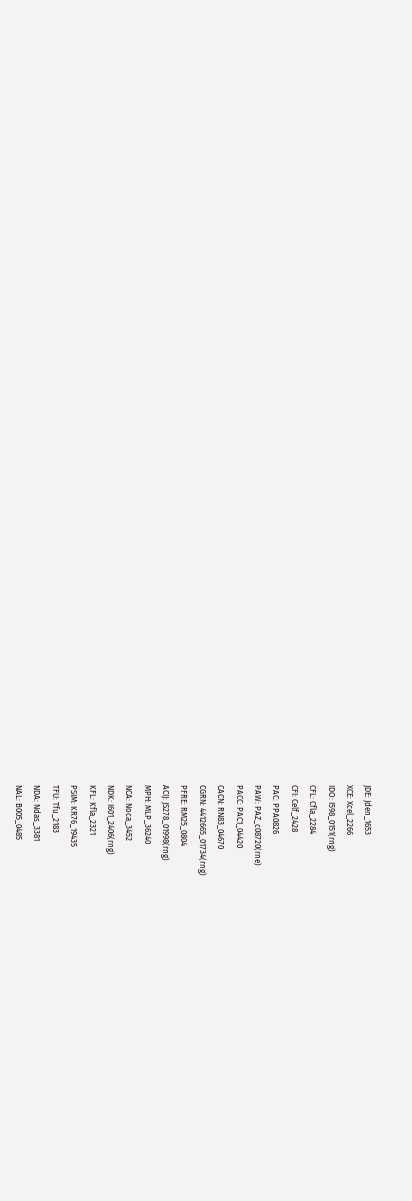JDE: Jden_1653
XCE: Xcel_2266
IDO: I598_0151(rng)
CFL: Cfla_2284
CFI: Celf_2428
PAC: PPA0826
PAW: PAZ_c08720(rne)
PACC: PAC1_04420
CACN: RN83_04670
CGRN: 4412665_01734(rng)
PFRE: RM25_0804
ACIJ: JS278_01998(rng)
MPH: MLP_36240
NCA: Noca_3452
NDK: I601_2406(rng)
KFL: Kfla_2321
PSIM: KR76_19435
TFU: Tfu_2183
NDA: Ndas_3381
NAL: B005_0485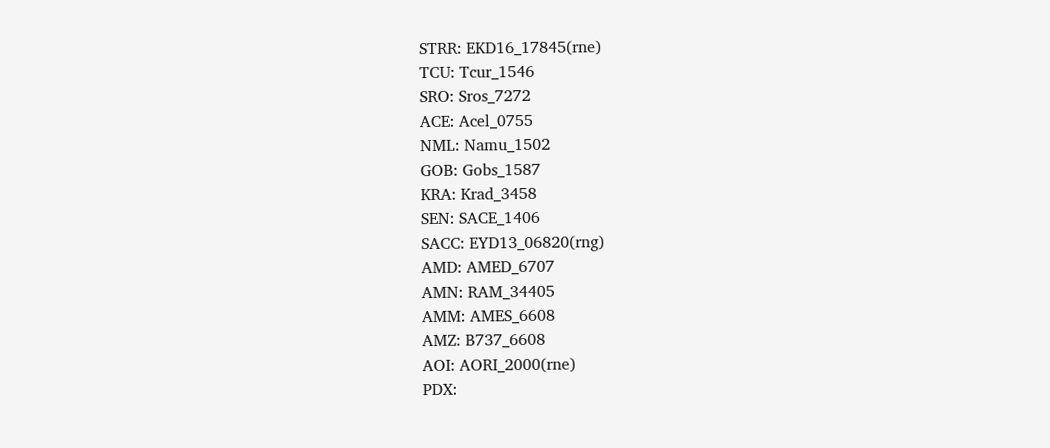STRR: EKD16_17845(rne)
TCU: Tcur_1546
SRO: Sros_7272
ACE: Acel_0755
NML: Namu_1502
GOB: Gobs_1587
KRA: Krad_3458
SEN: SACE_1406
SACC: EYD13_06820(rng)
AMD: AMED_6707
AMN: RAM_34405
AMM: AMES_6608
AMZ: B737_6608
AOI: AORI_2000(rne)
PDX: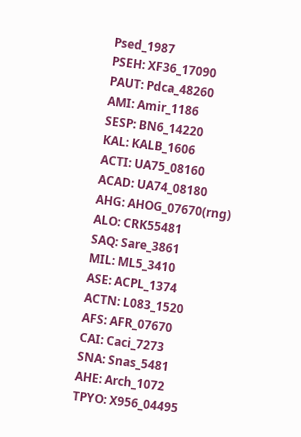Psed_1987
PSEH: XF36_17090
PAUT: Pdca_48260
AMI: Amir_1186
SESP: BN6_14220
KAL: KALB_1606
ACTI: UA75_08160
ACAD: UA74_08180
AHG: AHOG_07670(rng)
ALO: CRK55481
SAQ: Sare_3861
MIL: ML5_3410
ASE: ACPL_1374
ACTN: L083_1520
AFS: AFR_07670
CAI: Caci_7273
SNA: Snas_5481
AHE: Arch_1072
TPYO: X956_04495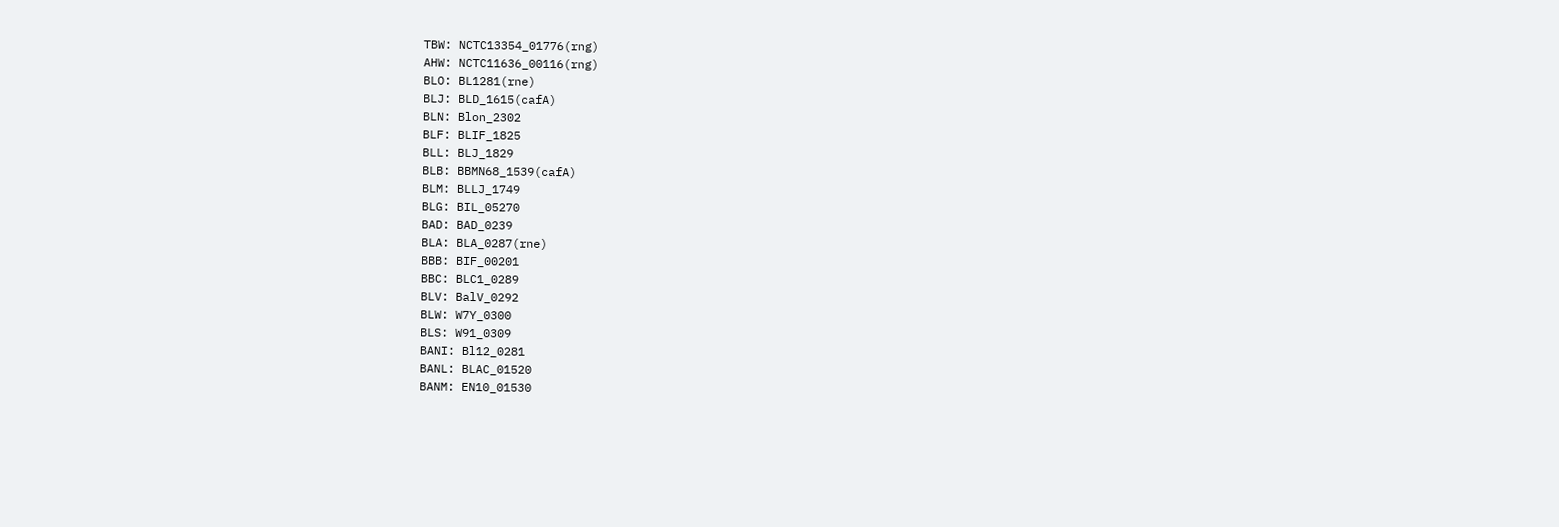TBW: NCTC13354_01776(rng)
AHW: NCTC11636_00116(rng)
BLO: BL1281(rne)
BLJ: BLD_1615(cafA)
BLN: Blon_2302
BLF: BLIF_1825
BLL: BLJ_1829
BLB: BBMN68_1539(cafA)
BLM: BLLJ_1749
BLG: BIL_05270
BAD: BAD_0239
BLA: BLA_0287(rne)
BBB: BIF_00201
BBC: BLC1_0289
BLV: BalV_0292
BLW: W7Y_0300
BLS: W91_0309
BANI: Bl12_0281
BANL: BLAC_01520
BANM: EN10_01530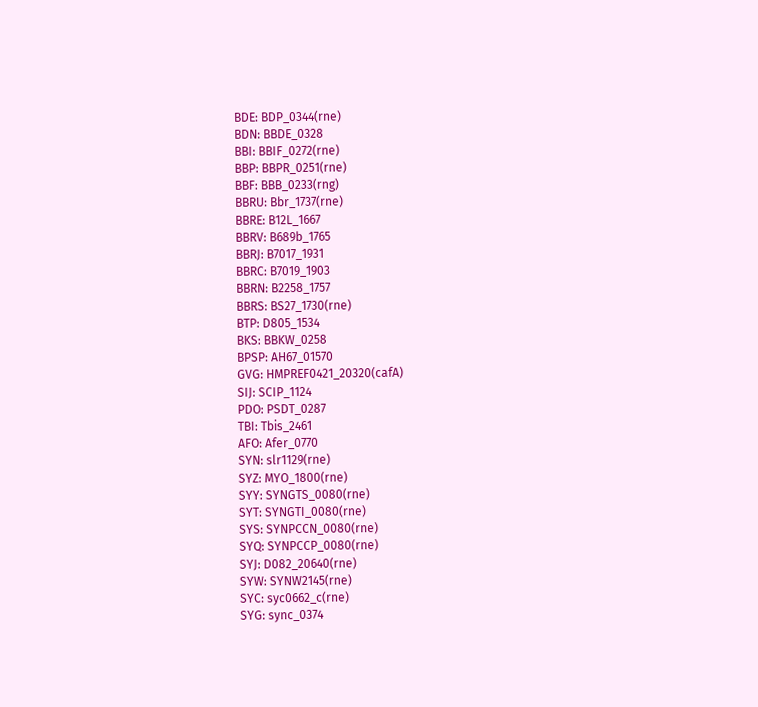BDE: BDP_0344(rne)
BDN: BBDE_0328
BBI: BBIF_0272(rne)
BBP: BBPR_0251(rne)
BBF: BBB_0233(rng)
BBRU: Bbr_1737(rne)
BBRE: B12L_1667
BBRV: B689b_1765
BBRJ: B7017_1931
BBRC: B7019_1903
BBRN: B2258_1757
BBRS: BS27_1730(rne)
BTP: D805_1534
BKS: BBKW_0258
BPSP: AH67_01570
GVG: HMPREF0421_20320(cafA)
SIJ: SCIP_1124
PDO: PSDT_0287
TBI: Tbis_2461
AFO: Afer_0770
SYN: slr1129(rne)
SYZ: MYO_1800(rne)
SYY: SYNGTS_0080(rne)
SYT: SYNGTI_0080(rne)
SYS: SYNPCCN_0080(rne)
SYQ: SYNPCCP_0080(rne)
SYJ: D082_20640(rne)
SYW: SYNW2145(rne)
SYC: syc0662_c(rne)
SYG: sync_0374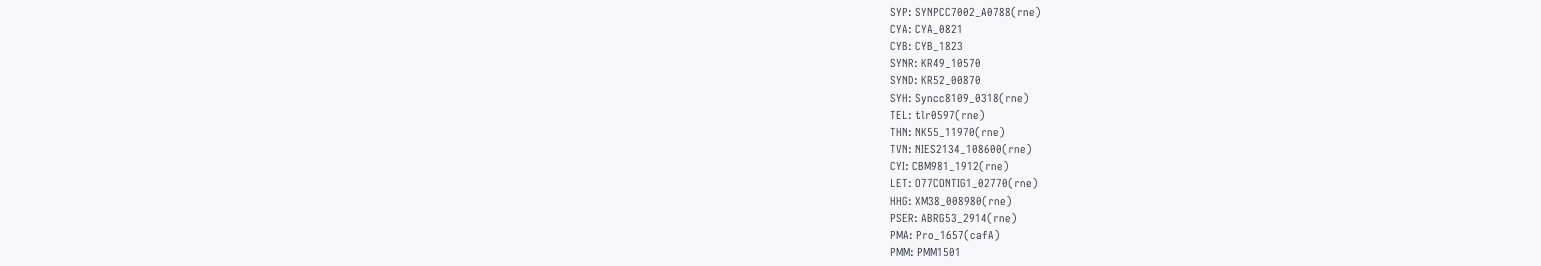SYP: SYNPCC7002_A0788(rne)
CYA: CYA_0821
CYB: CYB_1823
SYNR: KR49_10570
SYND: KR52_00870
SYH: Syncc8109_0318(rne)
TEL: tlr0597(rne)
THN: NK55_11970(rne)
TVN: NIES2134_108600(rne)
CYI: CBM981_1912(rne)
LET: O77CONTIG1_02770(rne)
HHG: XM38_008980(rne)
PSER: ABRG53_2914(rne)
PMA: Pro_1657(cafA)
PMM: PMM1501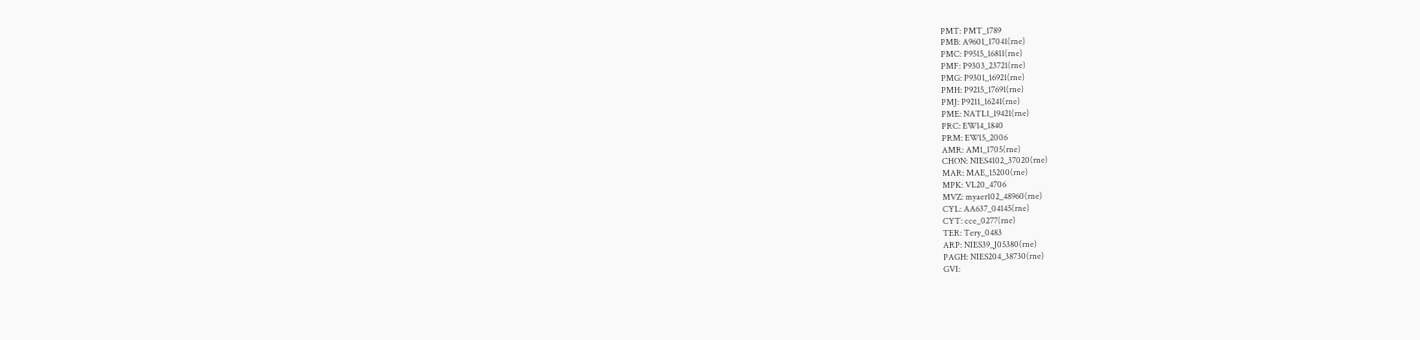PMT: PMT_1789
PMB: A9601_17041(rne)
PMC: P9515_16811(rne)
PMF: P9303_23721(rne)
PMG: P9301_16921(rne)
PMH: P9215_17691(rne)
PMJ: P9211_16241(rne)
PME: NATL1_19421(rne)
PRC: EW14_1840
PRM: EW15_2006
AMR: AM1_1705(rne)
CHON: NIES4102_37020(rne)
MAR: MAE_15200(rne)
MPK: VL20_4706
MVZ: myaer102_48960(rne)
CYL: AA637_04145(rne)
CYT: cce_0277(rne)
TER: Tery_0483
ARP: NIES39_J05380(rne)
PAGH: NIES204_38730(rne)
GVI: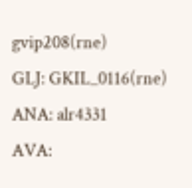gvip208(rne)
GLJ: GKIL_0116(rne)
ANA: alr4331
AVA: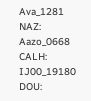Ava_1281
NAZ: Aazo_0668
CALH: IJ00_19180
DOU: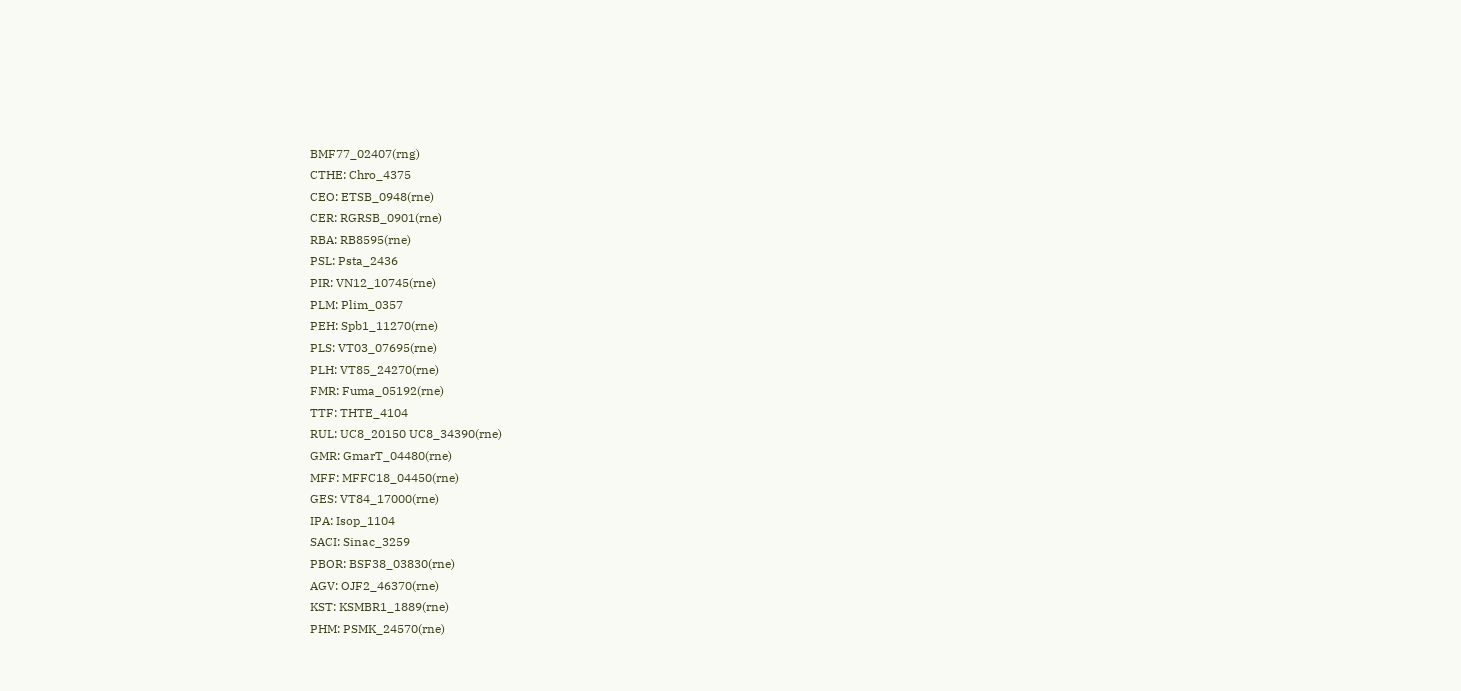BMF77_02407(rng)
CTHE: Chro_4375
CEO: ETSB_0948(rne)
CER: RGRSB_0901(rne)
RBA: RB8595(rne)
PSL: Psta_2436
PIR: VN12_10745(rne)
PLM: Plim_0357
PEH: Spb1_11270(rne)
PLS: VT03_07695(rne)
PLH: VT85_24270(rne)
FMR: Fuma_05192(rne)
TTF: THTE_4104
RUL: UC8_20150 UC8_34390(rne)
GMR: GmarT_04480(rne)
MFF: MFFC18_04450(rne)
GES: VT84_17000(rne)
IPA: Isop_1104
SACI: Sinac_3259
PBOR: BSF38_03830(rne)
AGV: OJF2_46370(rne)
KST: KSMBR1_1889(rne)
PHM: PSMK_24570(rne)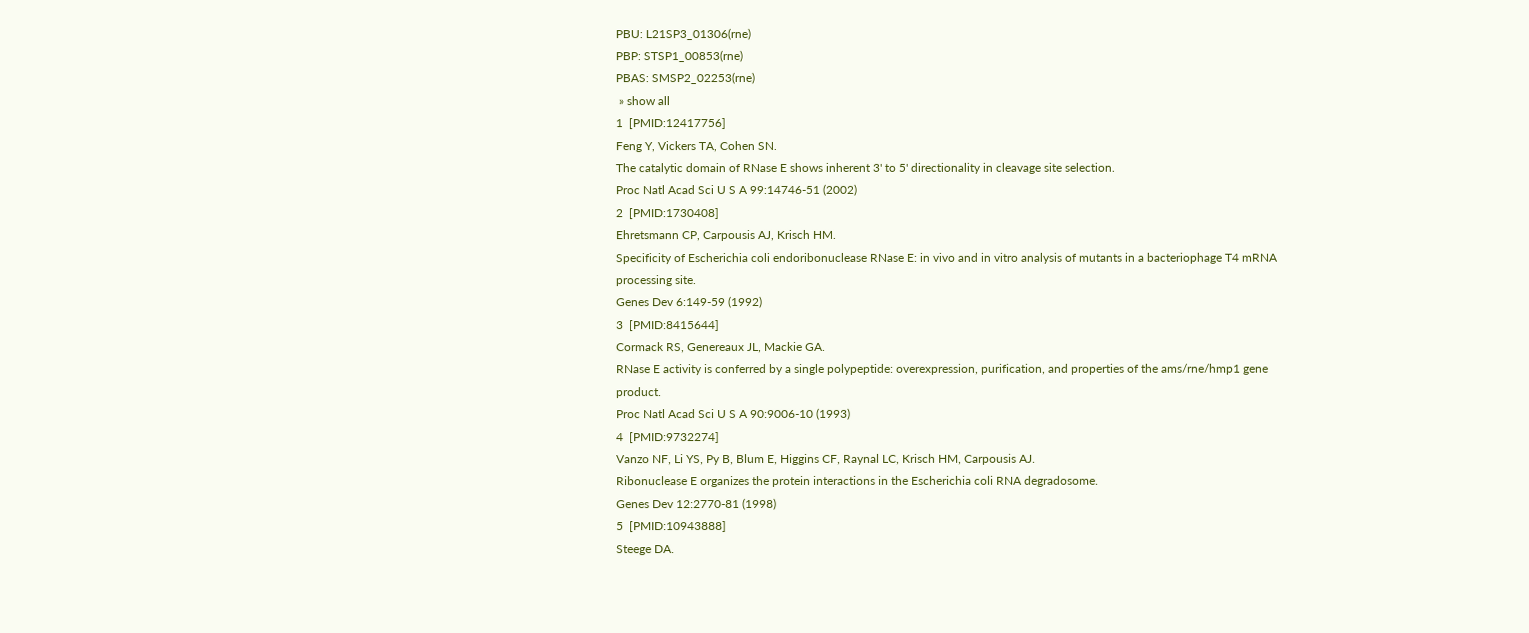PBU: L21SP3_01306(rne)
PBP: STSP1_00853(rne)
PBAS: SMSP2_02253(rne)
 » show all
1  [PMID:12417756]
Feng Y, Vickers TA, Cohen SN.
The catalytic domain of RNase E shows inherent 3' to 5' directionality in cleavage site selection.
Proc Natl Acad Sci U S A 99:14746-51 (2002)
2  [PMID:1730408]
Ehretsmann CP, Carpousis AJ, Krisch HM.
Specificity of Escherichia coli endoribonuclease RNase E: in vivo and in vitro analysis of mutants in a bacteriophage T4 mRNA processing site.
Genes Dev 6:149-59 (1992)
3  [PMID:8415644]
Cormack RS, Genereaux JL, Mackie GA.
RNase E activity is conferred by a single polypeptide: overexpression, purification, and properties of the ams/rne/hmp1 gene product.
Proc Natl Acad Sci U S A 90:9006-10 (1993)
4  [PMID:9732274]
Vanzo NF, Li YS, Py B, Blum E, Higgins CF, Raynal LC, Krisch HM, Carpousis AJ.
Ribonuclease E organizes the protein interactions in the Escherichia coli RNA degradosome.
Genes Dev 12:2770-81 (1998)
5  [PMID:10943888]
Steege DA.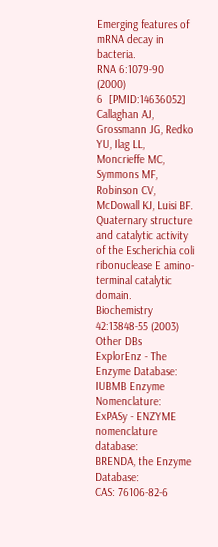Emerging features of mRNA decay in bacteria.
RNA 6:1079-90 (2000)
6  [PMID:14636052]
Callaghan AJ, Grossmann JG, Redko YU, Ilag LL, Moncrieffe MC, Symmons MF, Robinson CV, McDowall KJ, Luisi BF.
Quaternary structure and catalytic activity of the Escherichia coli ribonuclease E amino-terminal catalytic domain.
Biochemistry 42:13848-55 (2003)
Other DBs
ExplorEnz - The Enzyme Database:
IUBMB Enzyme Nomenclature:
ExPASy - ENZYME nomenclature database:
BRENDA, the Enzyme Database:
CAS: 76106-82-6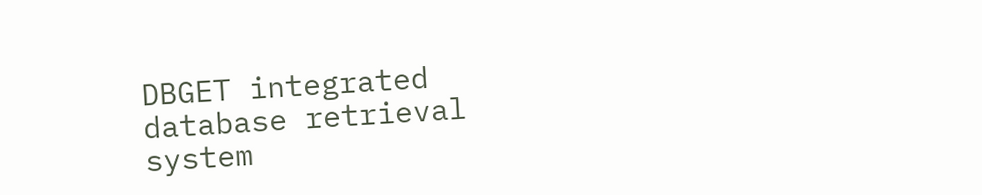DBGET integrated database retrieval system